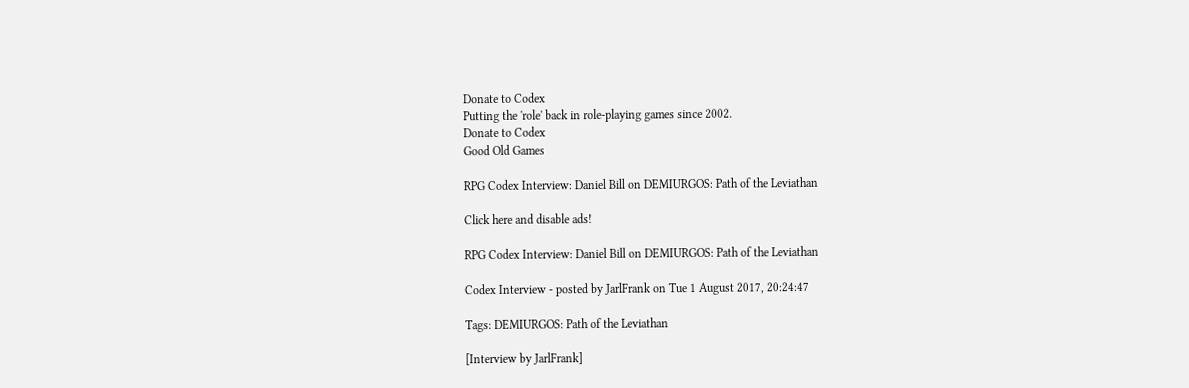Donate to Codex
Putting the 'role' back in role-playing games since 2002.
Donate to Codex
Good Old Games

RPG Codex Interview: Daniel Bill on DEMIURGOS: Path of the Leviathan

Click here and disable ads!

RPG Codex Interview: Daniel Bill on DEMIURGOS: Path of the Leviathan

Codex Interview - posted by JarlFrank on Tue 1 August 2017, 20:24:47

Tags: DEMIURGOS: Path of the Leviathan

[Interview by JarlFrank]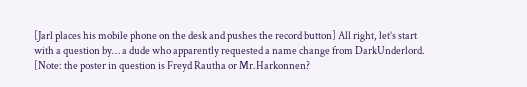[Jarl places his mobile phone on the desk and pushes the record button] All right, let’s start with a question by… a dude who apparently requested a name change from DarkUnderlord. [Note: the poster in question is Freyd Rautha or Mr.Harkonnen?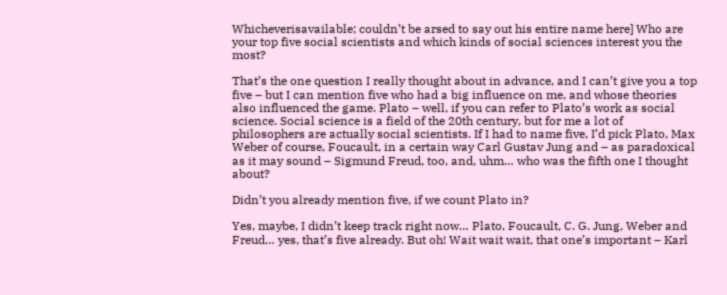Whicheverisavailable; couldn’t be arsed to say out his entire name here] Who are your top five social scientists and which kinds of social sciences interest you the most?

That’s the one question I really thought about in advance, and I can’t give you a top five – but I can mention five who had a big influence on me, and whose theories also influenced the game. Plato – well, if you can refer to Plato’s work as social science. Social science is a field of the 20th century, but for me a lot of philosophers are actually social scientists. If I had to name five, I’d pick Plato, Max Weber of course, Foucault, in a certain way Carl Gustav Jung and – as paradoxical as it may sound – Sigmund Freud, too, and, uhm… who was the fifth one I thought about?

Didn’t you already mention five, if we count Plato in?

Yes, maybe, I didn’t keep track right now… Plato, Foucault, C. G. Jung, Weber and Freud… yes, that’s five already. But oh! Wait wait wait, that one’s important – Karl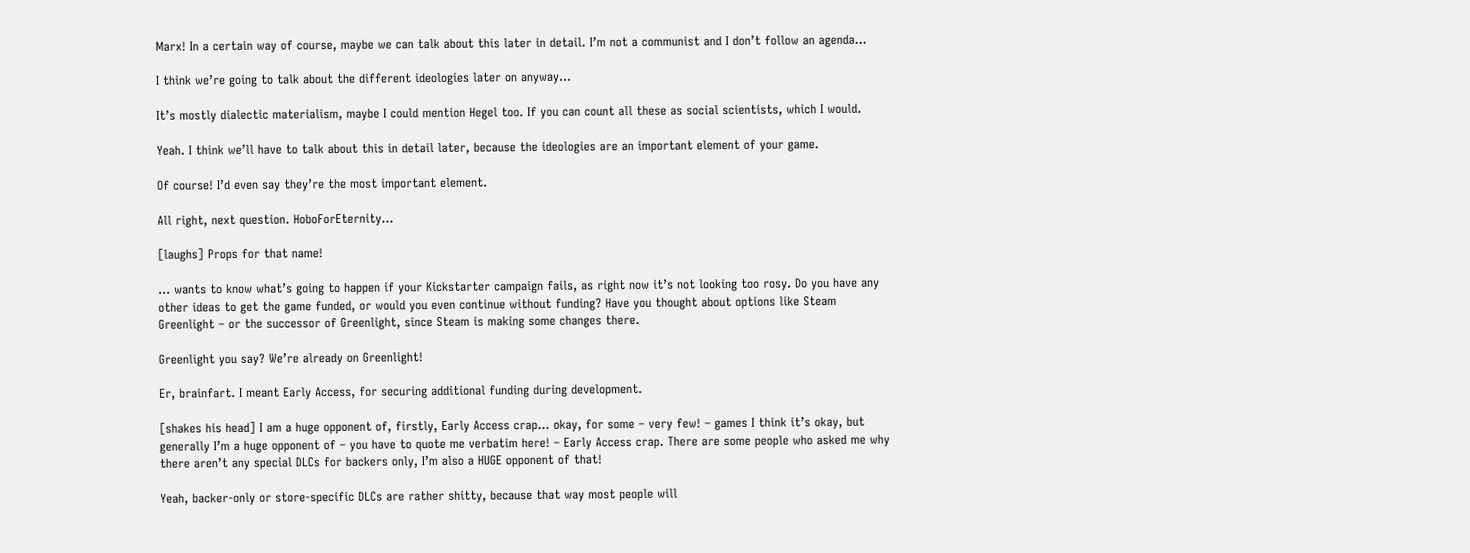Marx! In a certain way of course, maybe we can talk about this later in detail. I’m not a communist and I don’t follow an agenda…

I think we’re going to talk about the different ideologies later on anyway…

It’s mostly dialectic materialism, maybe I could mention Hegel too. If you can count all these as social scientists, which I would.

Yeah. I think we’ll have to talk about this in detail later, because the ideologies are an important element of your game.

Of course! I’d even say they’re the most important element.

All right, next question. HoboForEternity…

[laughs] Props for that name!

… wants to know what’s going to happen if your Kickstarter campaign fails, as right now it’s not looking too rosy. Do you have any other ideas to get the game funded, or would you even continue without funding? Have you thought about options like Steam Greenlight – or the successor of Greenlight, since Steam is making some changes there.

Greenlight you say? We’re already on Greenlight!

Er, brainfart. I meant Early Access, for securing additional funding during development.

[shakes his head] I am a huge opponent of, firstly, Early Access crap… okay, for some – very few! – games I think it’s okay, but generally I’m a huge opponent of – you have to quote me verbatim here! – Early Access crap. There are some people who asked me why there aren’t any special DLCs for backers only, I’m also a HUGE opponent of that!

Yeah, backer-only or store-specific DLCs are rather shitty, because that way most people will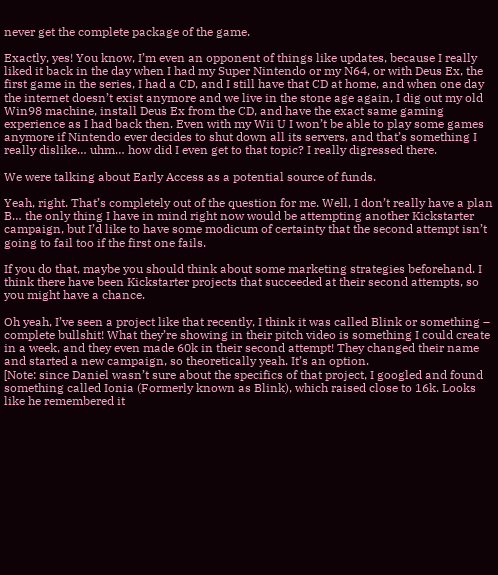never get the complete package of the game.

Exactly, yes! You know, I’m even an opponent of things like updates, because I really liked it back in the day when I had my Super Nintendo or my N64, or with Deus Ex, the first game in the series, I had a CD, and I still have that CD at home, and when one day the internet doesn’t exist anymore and we live in the stone age again, I dig out my old Win98 machine, install Deus Ex from the CD, and have the exact same gaming experience as I had back then. Even with my Wii U I won’t be able to play some games anymore if Nintendo ever decides to shut down all its servers, and that’s something I really dislike… uhm… how did I even get to that topic? I really digressed there.

We were talking about Early Access as a potential source of funds.

Yeah, right. That’s completely out of the question for me. Well, I don’t really have a plan B… the only thing I have in mind right now would be attempting another Kickstarter campaign, but I’d like to have some modicum of certainty that the second attempt isn’t going to fail too if the first one fails.

If you do that, maybe you should think about some marketing strategies beforehand. I think there have been Kickstarter projects that succeeded at their second attempts, so you might have a chance.

Oh yeah, I’ve seen a project like that recently, I think it was called Blink or something – complete bullshit! What they’re showing in their pitch video is something I could create in a week, and they even made 60k in their second attempt! They changed their name and started a new campaign, so theoretically yeah. It’s an option.
[Note: since Daniel wasn’t sure about the specifics of that project, I googled and found something called Ionia (Formerly known as Blink), which raised close to 16k. Looks like he remembered it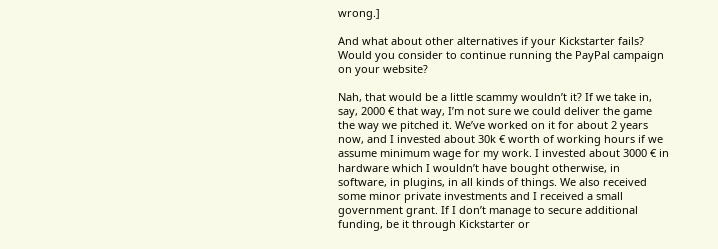wrong.]

And what about other alternatives if your Kickstarter fails? Would you consider to continue running the PayPal campaign on your website?

Nah, that would be a little scammy wouldn’t it? If we take in, say, 2000 € that way, I’m not sure we could deliver the game the way we pitched it. We’ve worked on it for about 2 years now, and I invested about 30k € worth of working hours if we assume minimum wage for my work. I invested about 3000 € in hardware which I wouldn’t have bought otherwise, in software, in plugins, in all kinds of things. We also received some minor private investments and I received a small government grant. If I don’t manage to secure additional funding, be it through Kickstarter or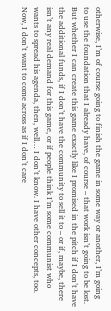otherwise, I’m of course going to finish the game in some way or another, I’m going to use the foundation that I already have, of course – that work isn’t going to be lost. But whether I can create this game exactly like I promised in the pitch if I don’t have the additional funds, if I don’t have the community to sell it to – or if, maybe, there isn’t any real demand for this game, or if people think I’m some communist who wants to spread his agenda, then, well… I don’t know. I have other concepts, too. Now, I don’t want to come across as if I don’t care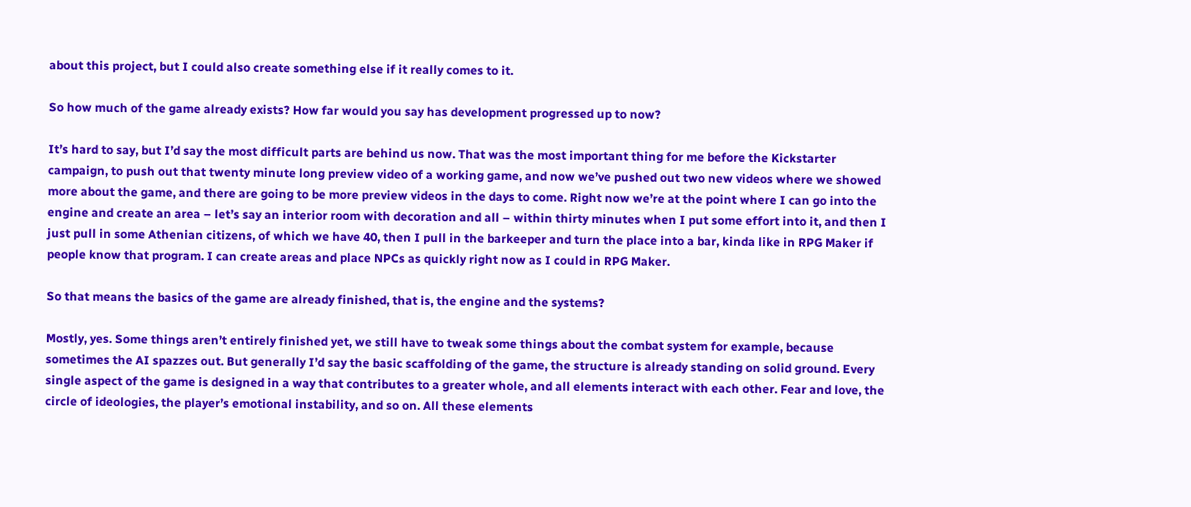about this project, but I could also create something else if it really comes to it.

So how much of the game already exists? How far would you say has development progressed up to now?

It’s hard to say, but I’d say the most difficult parts are behind us now. That was the most important thing for me before the Kickstarter campaign, to push out that twenty minute long preview video of a working game, and now we’ve pushed out two new videos where we showed more about the game, and there are going to be more preview videos in the days to come. Right now we’re at the point where I can go into the engine and create an area – let’s say an interior room with decoration and all – within thirty minutes when I put some effort into it, and then I just pull in some Athenian citizens, of which we have 40, then I pull in the barkeeper and turn the place into a bar, kinda like in RPG Maker if people know that program. I can create areas and place NPCs as quickly right now as I could in RPG Maker.

So that means the basics of the game are already finished, that is, the engine and the systems?

Mostly, yes. Some things aren’t entirely finished yet, we still have to tweak some things about the combat system for example, because sometimes the AI spazzes out. But generally I’d say the basic scaffolding of the game, the structure is already standing on solid ground. Every single aspect of the game is designed in a way that contributes to a greater whole, and all elements interact with each other. Fear and love, the circle of ideologies, the player’s emotional instability, and so on. All these elements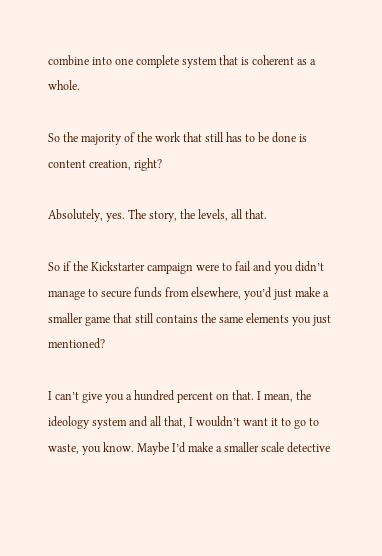combine into one complete system that is coherent as a whole.

So the majority of the work that still has to be done is content creation, right?

Absolutely, yes. The story, the levels, all that.

So if the Kickstarter campaign were to fail and you didn’t manage to secure funds from elsewhere, you’d just make a smaller game that still contains the same elements you just mentioned?

I can’t give you a hundred percent on that. I mean, the ideology system and all that, I wouldn’t want it to go to waste, you know. Maybe I’d make a smaller scale detective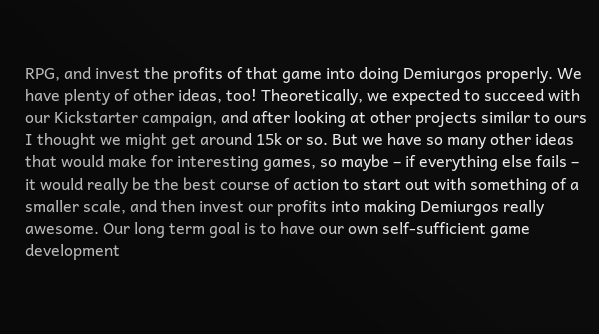RPG, and invest the profits of that game into doing Demiurgos properly. We have plenty of other ideas, too! Theoretically, we expected to succeed with our Kickstarter campaign, and after looking at other projects similar to ours I thought we might get around 15k or so. But we have so many other ideas that would make for interesting games, so maybe – if everything else fails – it would really be the best course of action to start out with something of a smaller scale, and then invest our profits into making Demiurgos really awesome. Our long term goal is to have our own self-sufficient game development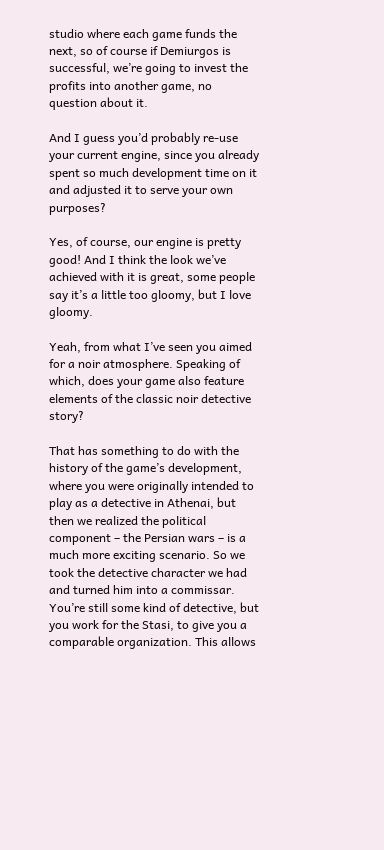studio where each game funds the next, so of course if Demiurgos is successful, we’re going to invest the profits into another game, no question about it.

And I guess you’d probably re-use your current engine, since you already spent so much development time on it and adjusted it to serve your own purposes?

Yes, of course, our engine is pretty good! And I think the look we’ve achieved with it is great, some people say it’s a little too gloomy, but I love gloomy.

Yeah, from what I’ve seen you aimed for a noir atmosphere. Speaking of which, does your game also feature elements of the classic noir detective story?

That has something to do with the history of the game’s development, where you were originally intended to play as a detective in Athenai, but then we realized the political component – the Persian wars – is a much more exciting scenario. So we took the detective character we had and turned him into a commissar. You’re still some kind of detective, but you work for the Stasi, to give you a comparable organization. This allows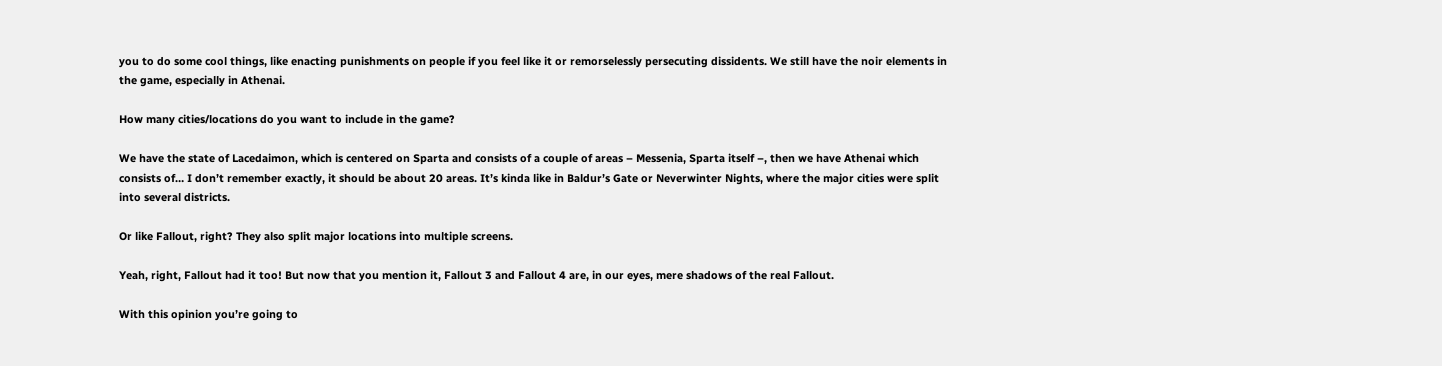you to do some cool things, like enacting punishments on people if you feel like it or remorselessly persecuting dissidents. We still have the noir elements in the game, especially in Athenai.

How many cities/locations do you want to include in the game?

We have the state of Lacedaimon, which is centered on Sparta and consists of a couple of areas – Messenia, Sparta itself –, then we have Athenai which consists of… I don’t remember exactly, it should be about 20 areas. It’s kinda like in Baldur’s Gate or Neverwinter Nights, where the major cities were split into several districts.

Or like Fallout, right? They also split major locations into multiple screens.

Yeah, right, Fallout had it too! But now that you mention it, Fallout 3 and Fallout 4 are, in our eyes, mere shadows of the real Fallout.

With this opinion you’re going to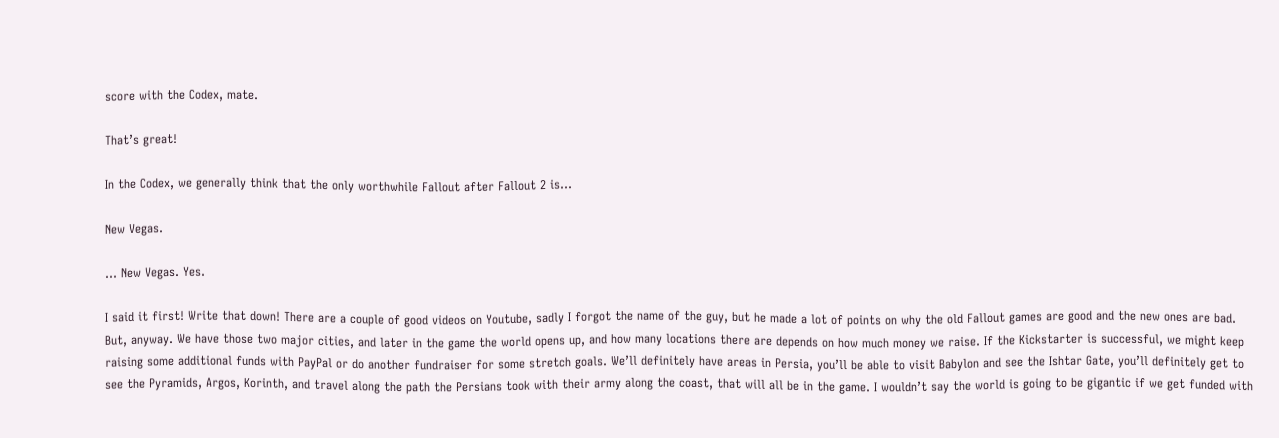score with the Codex, mate.

That’s great!

In the Codex, we generally think that the only worthwhile Fallout after Fallout 2 is…

New Vegas.

… New Vegas. Yes.

I said it first! Write that down! There are a couple of good videos on Youtube, sadly I forgot the name of the guy, but he made a lot of points on why the old Fallout games are good and the new ones are bad. But, anyway. We have those two major cities, and later in the game the world opens up, and how many locations there are depends on how much money we raise. If the Kickstarter is successful, we might keep raising some additional funds with PayPal or do another fundraiser for some stretch goals. We’ll definitely have areas in Persia, you’ll be able to visit Babylon and see the Ishtar Gate, you’ll definitely get to see the Pyramids, Argos, Korinth, and travel along the path the Persians took with their army along the coast, that will all be in the game. I wouldn’t say the world is going to be gigantic if we get funded with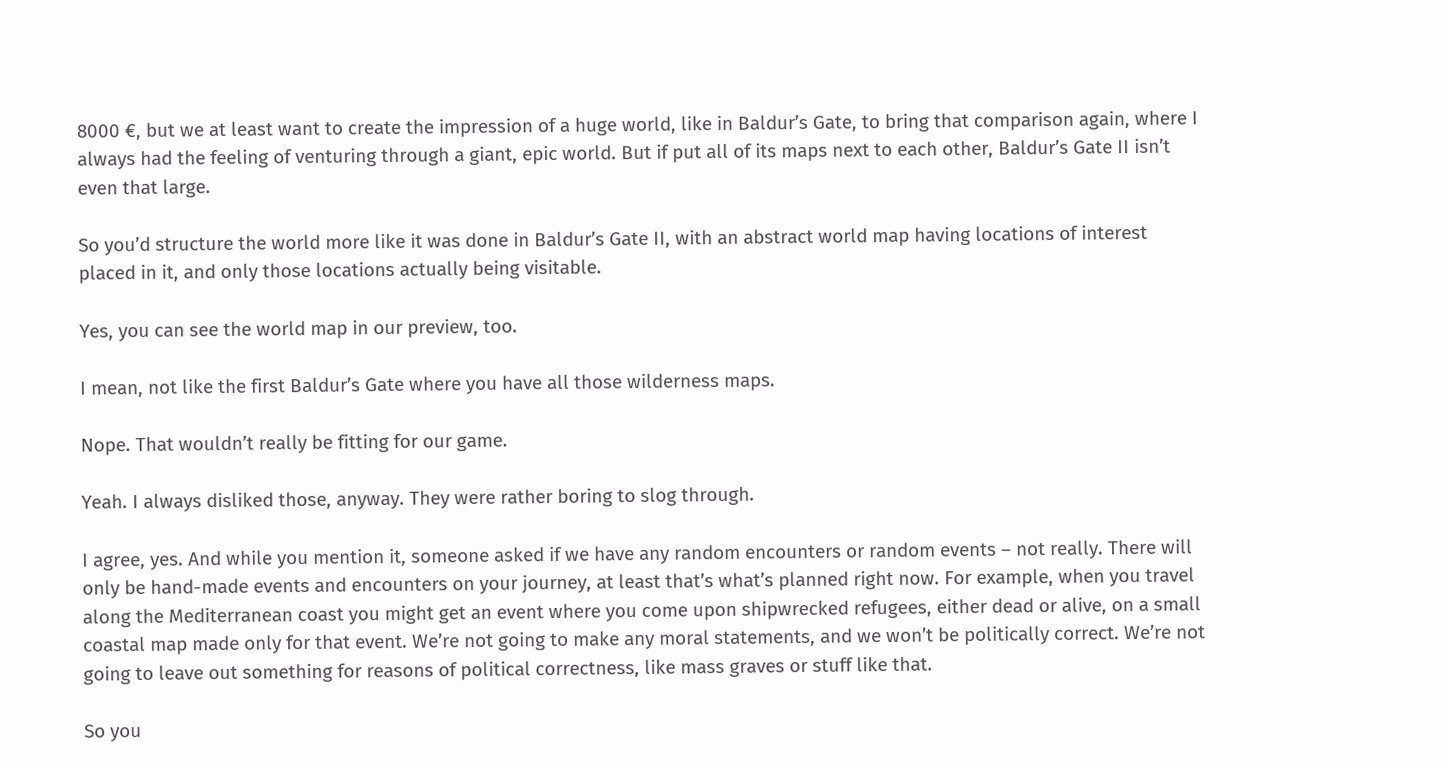8000 €, but we at least want to create the impression of a huge world, like in Baldur’s Gate, to bring that comparison again, where I always had the feeling of venturing through a giant, epic world. But if put all of its maps next to each other, Baldur’s Gate II isn’t even that large.

So you’d structure the world more like it was done in Baldur’s Gate II, with an abstract world map having locations of interest placed in it, and only those locations actually being visitable.

Yes, you can see the world map in our preview, too.

I mean, not like the first Baldur’s Gate where you have all those wilderness maps.

Nope. That wouldn’t really be fitting for our game.

Yeah. I always disliked those, anyway. They were rather boring to slog through.

I agree, yes. And while you mention it, someone asked if we have any random encounters or random events – not really. There will only be hand-made events and encounters on your journey, at least that’s what’s planned right now. For example, when you travel along the Mediterranean coast you might get an event where you come upon shipwrecked refugees, either dead or alive, on a small coastal map made only for that event. We’re not going to make any moral statements, and we won’t be politically correct. We’re not going to leave out something for reasons of political correctness, like mass graves or stuff like that.

So you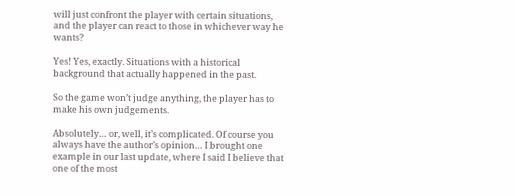will just confront the player with certain situations, and the player can react to those in whichever way he wants?

Yes! Yes, exactly. Situations with a historical background that actually happened in the past.

So the game won’t judge anything, the player has to make his own judgements.

Absolutely… or, well, it’s complicated. Of course you always have the author’s opinion… I brought one example in our last update, where I said I believe that one of the most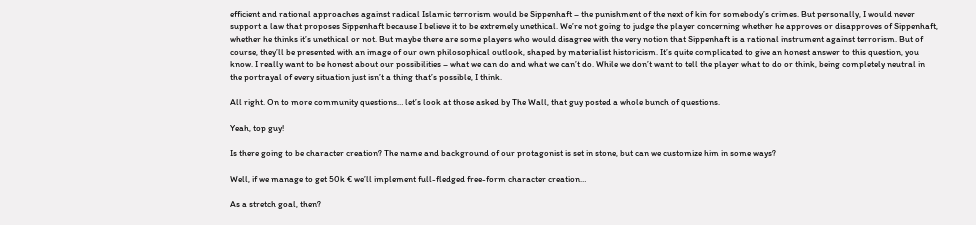efficient and rational approaches against radical Islamic terrorism would be Sippenhaft – the punishment of the next of kin for somebody’s crimes. But personally, I would never support a law that proposes Sippenhaft because I believe it to be extremely unethical. We’re not going to judge the player concerning whether he approves or disapproves of Sippenhaft, whether he thinks it’s unethical or not. But maybe there are some players who would disagree with the very notion that Sippenhaft is a rational instrument against terrorism. But of course, they’ll be presented with an image of our own philosophical outlook, shaped by materialist historicism. It’s quite complicated to give an honest answer to this question, you know. I really want to be honest about our possibilities – what we can do and what we can’t do. While we don’t want to tell the player what to do or think, being completely neutral in the portrayal of every situation just isn’t a thing that’s possible, I think.

All right. On to more community questions… let’s look at those asked by The Wall, that guy posted a whole bunch of questions.

Yeah, top guy!

Is there going to be character creation? The name and background of our protagonist is set in stone, but can we customize him in some ways?

Well, if we manage to get 50k € we’ll implement full-fledged free-form character creation…

As a stretch goal, then?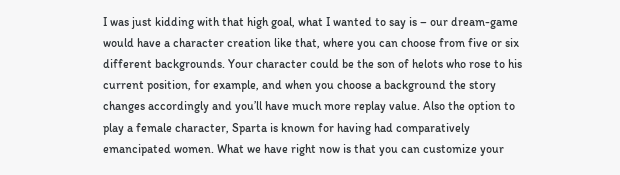I was just kidding with that high goal, what I wanted to say is – our dream-game would have a character creation like that, where you can choose from five or six different backgrounds. Your character could be the son of helots who rose to his current position, for example, and when you choose a background the story changes accordingly and you’ll have much more replay value. Also the option to play a female character, Sparta is known for having had comparatively emancipated women. What we have right now is that you can customize your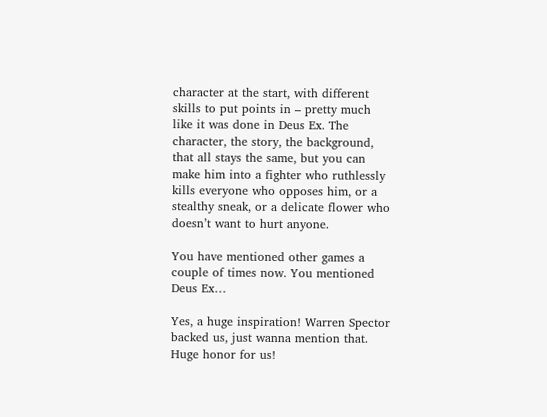character at the start, with different skills to put points in – pretty much like it was done in Deus Ex. The character, the story, the background, that all stays the same, but you can make him into a fighter who ruthlessly kills everyone who opposes him, or a stealthy sneak, or a delicate flower who doesn’t want to hurt anyone.

You have mentioned other games a couple of times now. You mentioned Deus Ex…

Yes, a huge inspiration! Warren Spector backed us, just wanna mention that. Huge honor for us!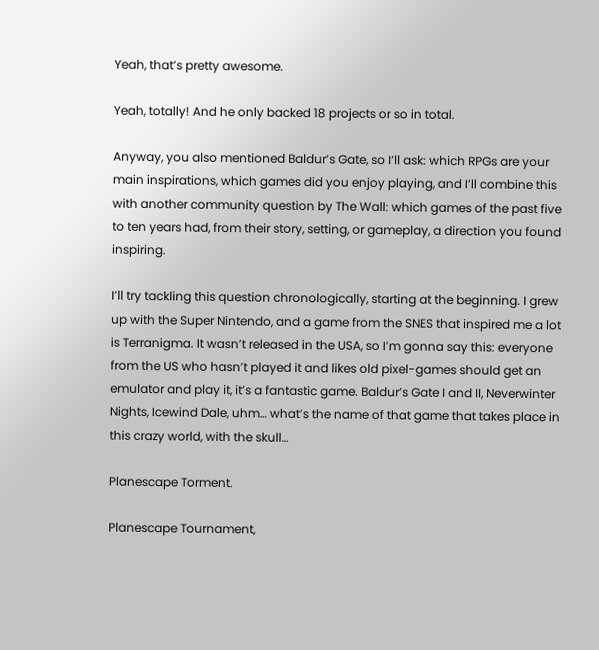Yeah, that’s pretty awesome.

Yeah, totally! And he only backed 18 projects or so in total.

Anyway, you also mentioned Baldur’s Gate, so I’ll ask: which RPGs are your main inspirations, which games did you enjoy playing, and I’ll combine this with another community question by The Wall: which games of the past five to ten years had, from their story, setting, or gameplay, a direction you found inspiring.

I’ll try tackling this question chronologically, starting at the beginning. I grew up with the Super Nintendo, and a game from the SNES that inspired me a lot is Terranigma. It wasn’t released in the USA, so I’m gonna say this: everyone from the US who hasn’t played it and likes old pixel-games should get an emulator and play it, it’s a fantastic game. Baldur’s Gate I and II, Neverwinter Nights, Icewind Dale, uhm… what’s the name of that game that takes place in this crazy world, with the skull…

Planescape Torment.

Planescape Tournament,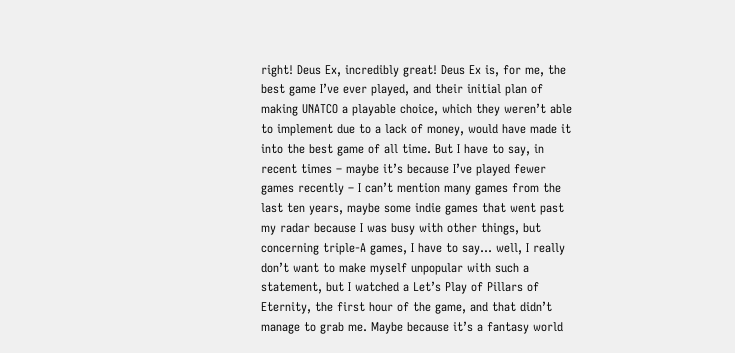right! Deus Ex, incredibly great! Deus Ex is, for me, the best game I’ve ever played, and their initial plan of making UNATCO a playable choice, which they weren’t able to implement due to a lack of money, would have made it into the best game of all time. But I have to say, in recent times – maybe it’s because I’ve played fewer games recently – I can’t mention many games from the last ten years, maybe some indie games that went past my radar because I was busy with other things, but concerning triple-A games, I have to say… well, I really don’t want to make myself unpopular with such a statement, but I watched a Let’s Play of Pillars of Eternity, the first hour of the game, and that didn’t manage to grab me. Maybe because it’s a fantasy world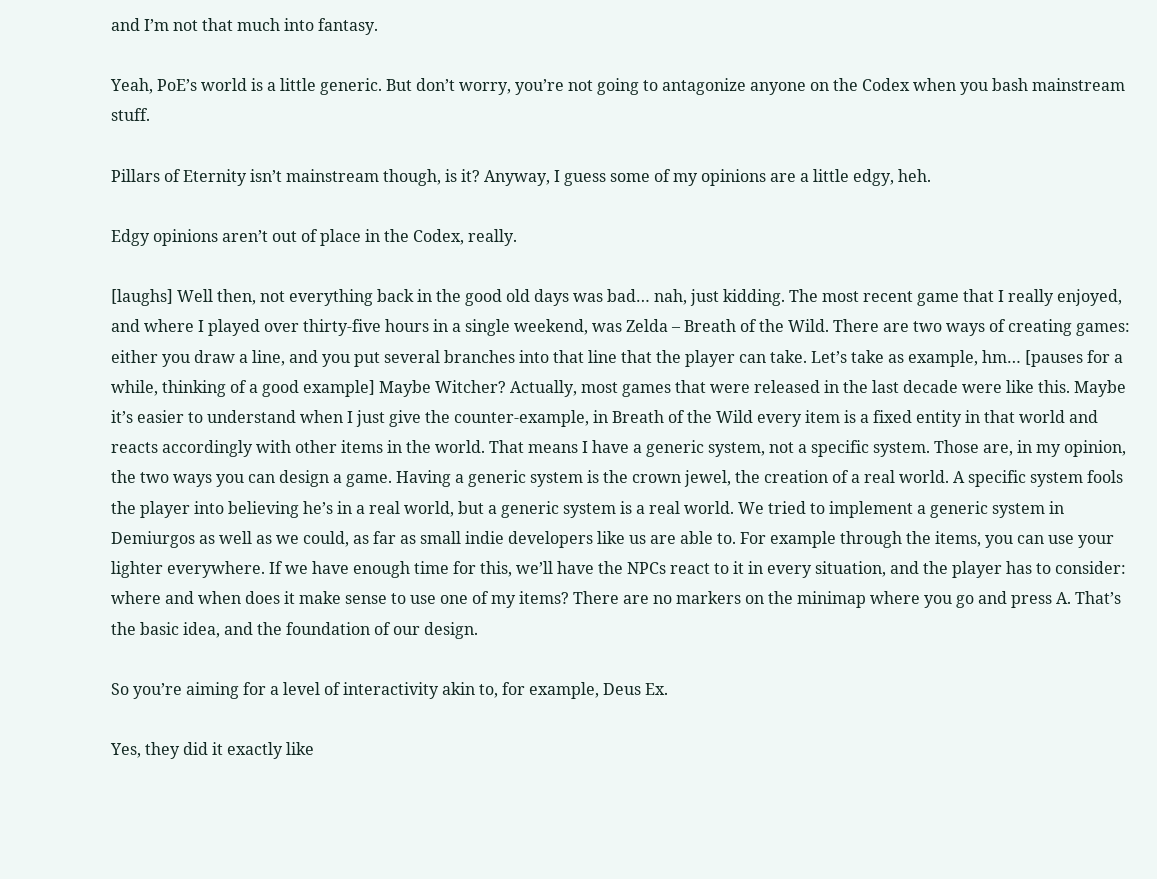and I’m not that much into fantasy.

Yeah, PoE’s world is a little generic. But don’t worry, you’re not going to antagonize anyone on the Codex when you bash mainstream stuff.

Pillars of Eternity isn’t mainstream though, is it? Anyway, I guess some of my opinions are a little edgy, heh.

Edgy opinions aren’t out of place in the Codex, really.

[laughs] Well then, not everything back in the good old days was bad… nah, just kidding. The most recent game that I really enjoyed, and where I played over thirty-five hours in a single weekend, was Zelda – Breath of the Wild. There are two ways of creating games: either you draw a line, and you put several branches into that line that the player can take. Let’s take as example, hm… [pauses for a while, thinking of a good example] Maybe Witcher? Actually, most games that were released in the last decade were like this. Maybe it’s easier to understand when I just give the counter-example, in Breath of the Wild every item is a fixed entity in that world and reacts accordingly with other items in the world. That means I have a generic system, not a specific system. Those are, in my opinion, the two ways you can design a game. Having a generic system is the crown jewel, the creation of a real world. A specific system fools the player into believing he’s in a real world, but a generic system is a real world. We tried to implement a generic system in Demiurgos as well as we could, as far as small indie developers like us are able to. For example through the items, you can use your lighter everywhere. If we have enough time for this, we’ll have the NPCs react to it in every situation, and the player has to consider: where and when does it make sense to use one of my items? There are no markers on the minimap where you go and press A. That’s the basic idea, and the foundation of our design.

So you’re aiming for a level of interactivity akin to, for example, Deus Ex.

Yes, they did it exactly like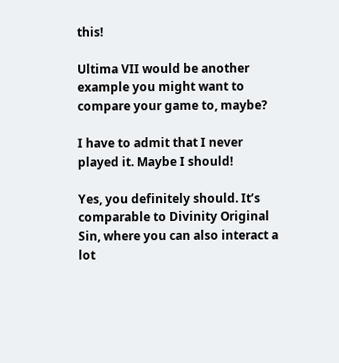this!

Ultima VII would be another example you might want to compare your game to, maybe?

I have to admit that I never played it. Maybe I should!

Yes, you definitely should. It’s comparable to Divinity Original Sin, where you can also interact a lot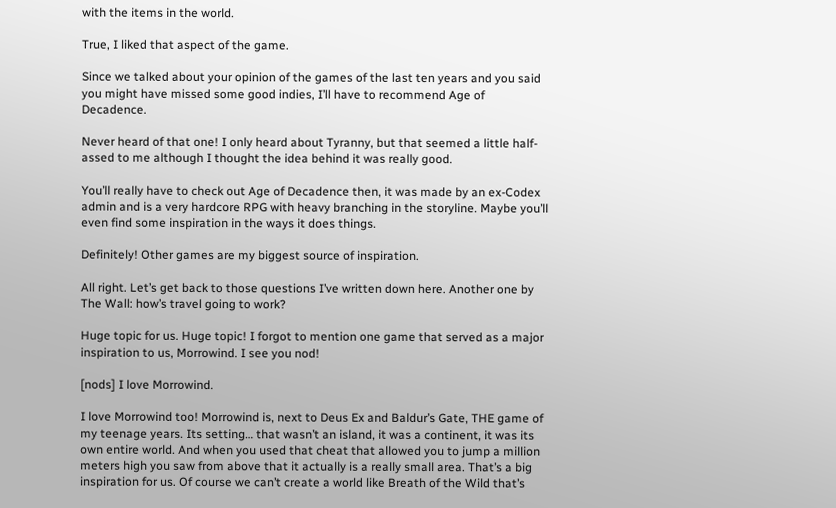with the items in the world.

True, I liked that aspect of the game.

Since we talked about your opinion of the games of the last ten years and you said you might have missed some good indies, I’ll have to recommend Age of Decadence.

Never heard of that one! I only heard about Tyranny, but that seemed a little half-assed to me although I thought the idea behind it was really good.

You’ll really have to check out Age of Decadence then, it was made by an ex-Codex admin and is a very hardcore RPG with heavy branching in the storyline. Maybe you’ll even find some inspiration in the ways it does things.

Definitely! Other games are my biggest source of inspiration.

All right. Let’s get back to those questions I’ve written down here. Another one by The Wall: how’s travel going to work?

Huge topic for us. Huge topic! I forgot to mention one game that served as a major inspiration to us, Morrowind. I see you nod!

[nods] I love Morrowind.

I love Morrowind too! Morrowind is, next to Deus Ex and Baldur’s Gate, THE game of my teenage years. Its setting… that wasn’t an island, it was a continent, it was its own entire world. And when you used that cheat that allowed you to jump a million meters high you saw from above that it actually is a really small area. That’s a big inspiration for us. Of course we can’t create a world like Breath of the Wild that’s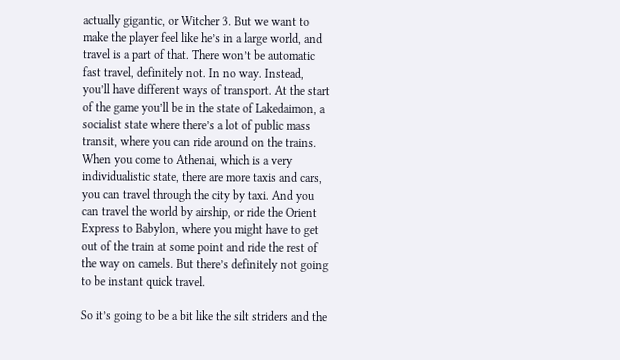actually gigantic, or Witcher 3. But we want to make the player feel like he’s in a large world, and travel is a part of that. There won’t be automatic fast travel, definitely not. In no way. Instead, you’ll have different ways of transport. At the start of the game you’ll be in the state of Lakedaimon, a socialist state where there’s a lot of public mass transit, where you can ride around on the trains. When you come to Athenai, which is a very individualistic state, there are more taxis and cars, you can travel through the city by taxi. And you can travel the world by airship, or ride the Orient Express to Babylon, where you might have to get out of the train at some point and ride the rest of the way on camels. But there’s definitely not going to be instant quick travel.

So it’s going to be a bit like the silt striders and the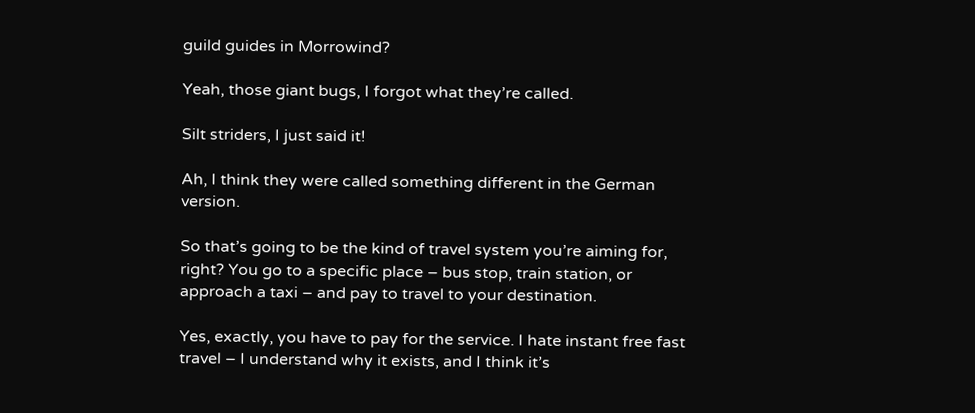guild guides in Morrowind?

Yeah, those giant bugs, I forgot what they’re called.

Silt striders, I just said it!

Ah, I think they were called something different in the German version.

So that’s going to be the kind of travel system you’re aiming for, right? You go to a specific place – bus stop, train station, or approach a taxi – and pay to travel to your destination.

Yes, exactly, you have to pay for the service. I hate instant free fast travel – I understand why it exists, and I think it’s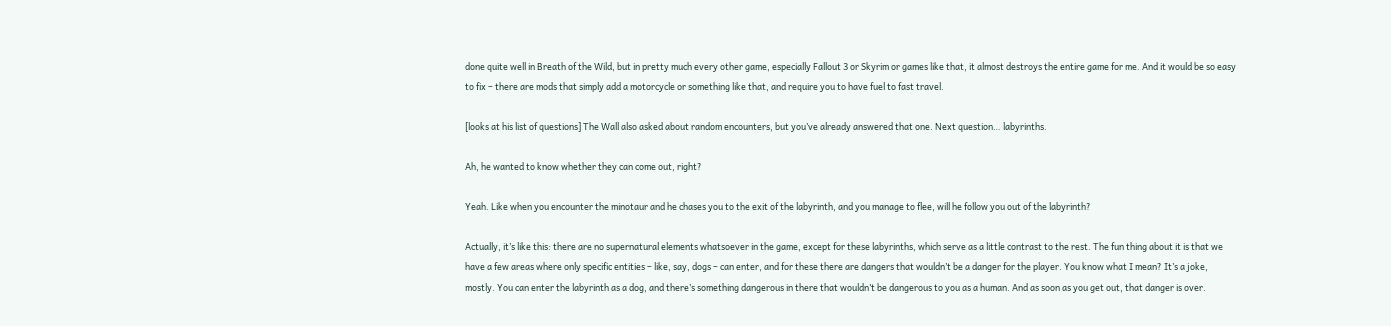done quite well in Breath of the Wild, but in pretty much every other game, especially Fallout 3 or Skyrim or games like that, it almost destroys the entire game for me. And it would be so easy to fix – there are mods that simply add a motorcycle or something like that, and require you to have fuel to fast travel.

[looks at his list of questions] The Wall also asked about random encounters, but you’ve already answered that one. Next question… labyrinths.

Ah, he wanted to know whether they can come out, right?

Yeah. Like when you encounter the minotaur and he chases you to the exit of the labyrinth, and you manage to flee, will he follow you out of the labyrinth?

Actually, it’s like this: there are no supernatural elements whatsoever in the game, except for these labyrinths, which serve as a little contrast to the rest. The fun thing about it is that we have a few areas where only specific entities – like, say, dogs – can enter, and for these there are dangers that wouldn’t be a danger for the player. You know what I mean? It’s a joke, mostly. You can enter the labyrinth as a dog, and there’s something dangerous in there that wouldn’t be dangerous to you as a human. And as soon as you get out, that danger is over.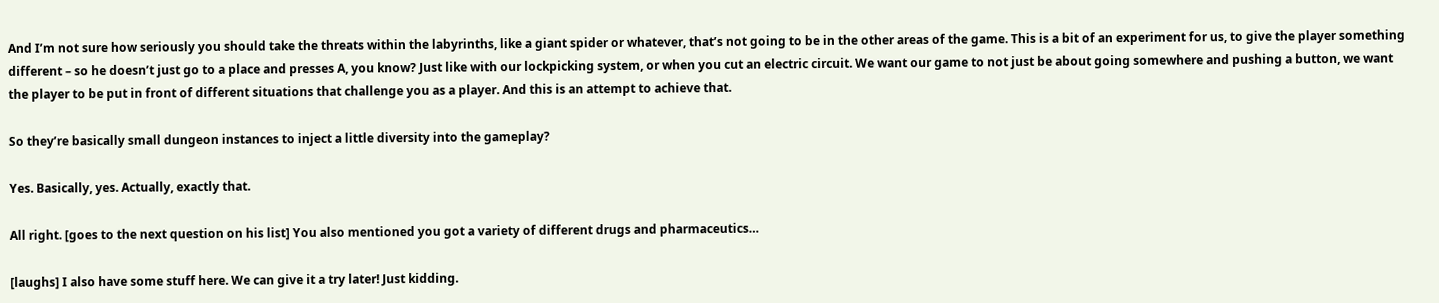And I’m not sure how seriously you should take the threats within the labyrinths, like a giant spider or whatever, that’s not going to be in the other areas of the game. This is a bit of an experiment for us, to give the player something different – so he doesn’t just go to a place and presses A, you know? Just like with our lockpicking system, or when you cut an electric circuit. We want our game to not just be about going somewhere and pushing a button, we want the player to be put in front of different situations that challenge you as a player. And this is an attempt to achieve that.

So they’re basically small dungeon instances to inject a little diversity into the gameplay?

Yes. Basically, yes. Actually, exactly that.

All right. [goes to the next question on his list] You also mentioned you got a variety of different drugs and pharmaceutics…

[laughs] I also have some stuff here. We can give it a try later! Just kidding.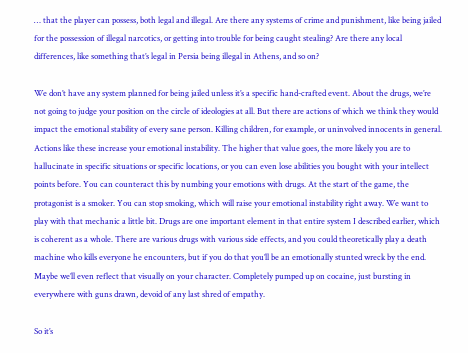… that the player can possess, both legal and illegal. Are there any systems of crime and punishment, like being jailed for the possession of illegal narcotics, or getting into trouble for being caught stealing? Are there any local differences, like something that’s legal in Persia being illegal in Athens, and so on?

We don’t have any system planned for being jailed unless it’s a specific hand-crafted event. About the drugs, we’re not going to judge your position on the circle of ideologies at all. But there are actions of which we think they would impact the emotional stability of every sane person. Killing children, for example, or uninvolved innocents in general. Actions like these increase your emotional instability. The higher that value goes, the more likely you are to hallucinate in specific situations or specific locations, or you can even lose abilities you bought with your intellect points before. You can counteract this by numbing your emotions with drugs. At the start of the game, the protagonist is a smoker. You can stop smoking, which will raise your emotional instability right away. We want to play with that mechanic a little bit. Drugs are one important element in that entire system I described earlier, which is coherent as a whole. There are various drugs with various side effects, and you could theoretically play a death machine who kills everyone he encounters, but if you do that you’ll be an emotionally stunted wreck by the end. Maybe we’ll even reflect that visually on your character. Completely pumped up on cocaine, just bursting in everywhere with guns drawn, devoid of any last shred of empathy.

So it’s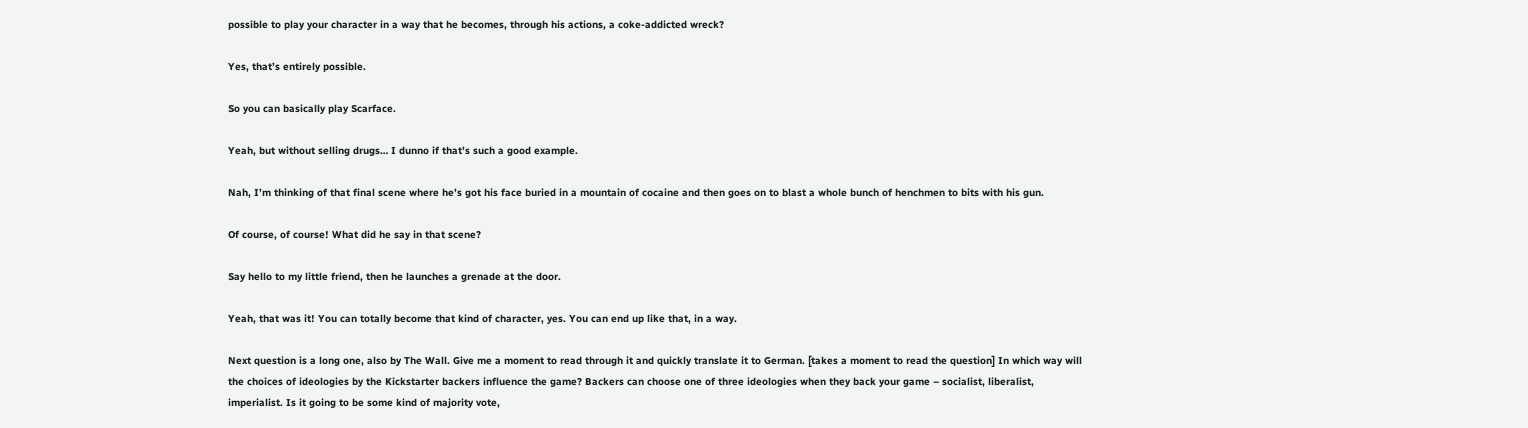possible to play your character in a way that he becomes, through his actions, a coke-addicted wreck?

Yes, that’s entirely possible.

So you can basically play Scarface.

Yeah, but without selling drugs… I dunno if that’s such a good example.

Nah, I’m thinking of that final scene where he’s got his face buried in a mountain of cocaine and then goes on to blast a whole bunch of henchmen to bits with his gun.

Of course, of course! What did he say in that scene?

Say hello to my little friend, then he launches a grenade at the door.

Yeah, that was it! You can totally become that kind of character, yes. You can end up like that, in a way.

Next question is a long one, also by The Wall. Give me a moment to read through it and quickly translate it to German. [takes a moment to read the question] In which way will the choices of ideologies by the Kickstarter backers influence the game? Backers can choose one of three ideologies when they back your game – socialist, liberalist, imperialist. Is it going to be some kind of majority vote,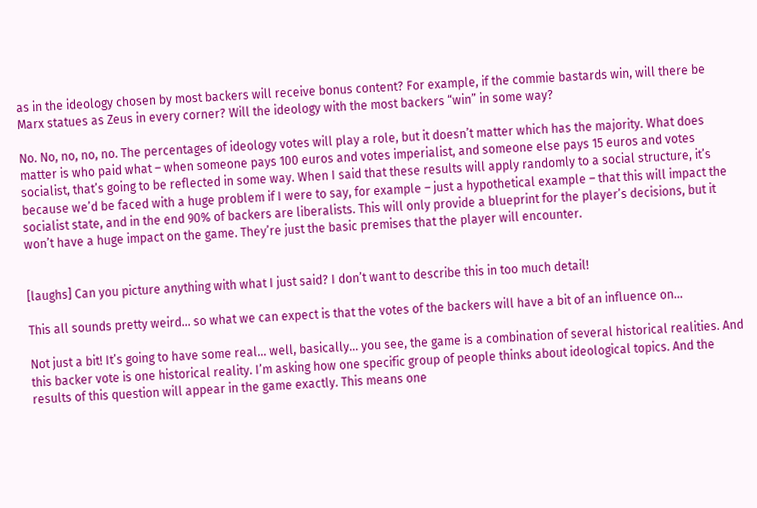as in the ideology chosen by most backers will receive bonus content? For example, if the commie bastards win, will there be Marx statues as Zeus in every corner? Will the ideology with the most backers “win” in some way?

No. No, no, no, no. The percentages of ideology votes will play a role, but it doesn’t matter which has the majority. What does matter is who paid what – when someone pays 100 euros and votes imperialist, and someone else pays 15 euros and votes socialist, that’s going to be reflected in some way. When I said that these results will apply randomly to a social structure, it’s because we’d be faced with a huge problem if I were to say, for example – just a hypothetical example – that this will impact the socialist state, and in the end 90% of backers are liberalists. This will only provide a blueprint for the player’s decisions, but it won’t have a huge impact on the game. They’re just the basic premises that the player will encounter.


[laughs] Can you picture anything with what I just said? I don’t want to describe this in too much detail!

This all sounds pretty weird… so what we can expect is that the votes of the backers will have a bit of an influence on…

Not just a bit! It’s going to have some real… well, basically… you see, the game is a combination of several historical realities. And this backer vote is one historical reality. I’m asking how one specific group of people thinks about ideological topics. And the results of this question will appear in the game exactly. This means one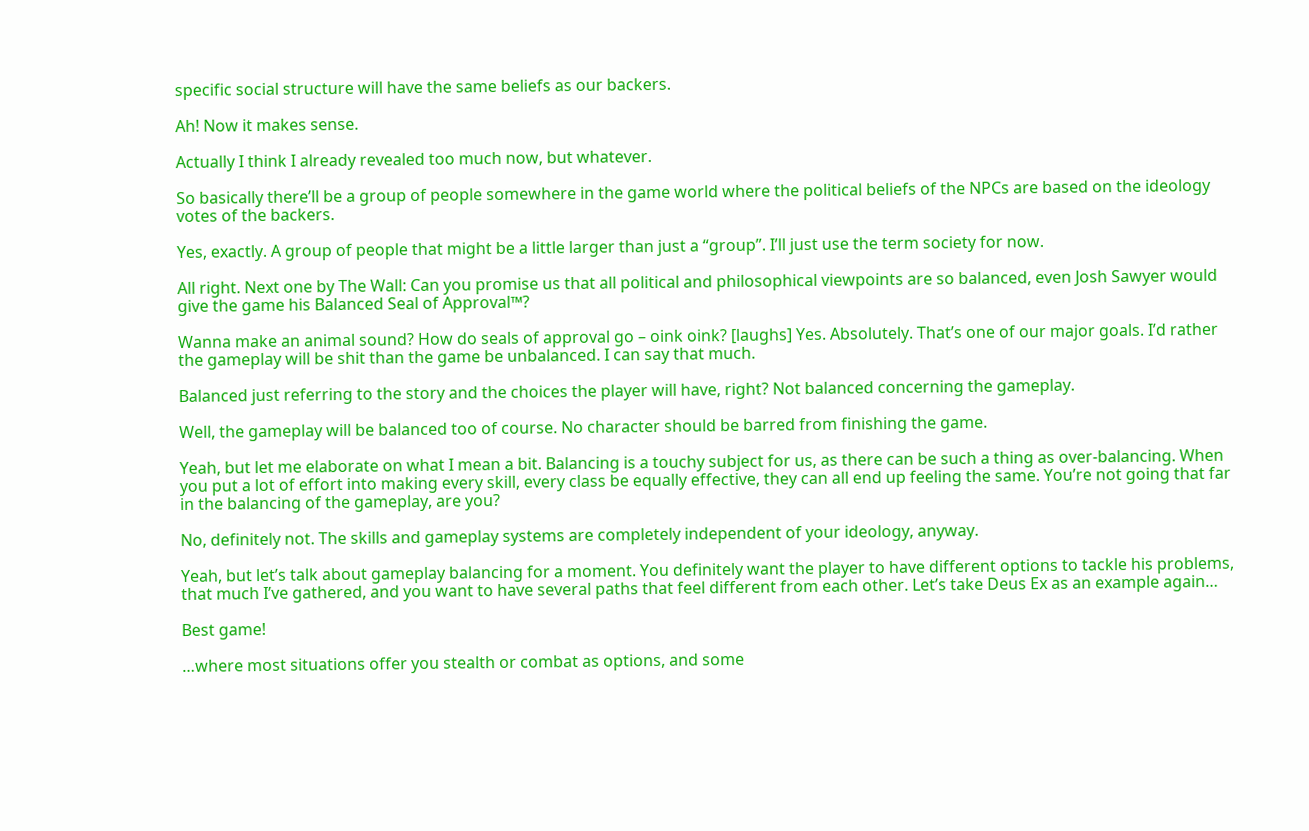specific social structure will have the same beliefs as our backers.

Ah! Now it makes sense.

Actually I think I already revealed too much now, but whatever.

So basically there’ll be a group of people somewhere in the game world where the political beliefs of the NPCs are based on the ideology votes of the backers.

Yes, exactly. A group of people that might be a little larger than just a “group”. I’ll just use the term society for now.

All right. Next one by The Wall: Can you promise us that all political and philosophical viewpoints are so balanced, even Josh Sawyer would give the game his Balanced Seal of Approval™?

Wanna make an animal sound? How do seals of approval go – oink oink? [laughs] Yes. Absolutely. That’s one of our major goals. I’d rather the gameplay will be shit than the game be unbalanced. I can say that much.

Balanced just referring to the story and the choices the player will have, right? Not balanced concerning the gameplay.

Well, the gameplay will be balanced too of course. No character should be barred from finishing the game.

Yeah, but let me elaborate on what I mean a bit. Balancing is a touchy subject for us, as there can be such a thing as over-balancing. When you put a lot of effort into making every skill, every class be equally effective, they can all end up feeling the same. You’re not going that far in the balancing of the gameplay, are you?

No, definitely not. The skills and gameplay systems are completely independent of your ideology, anyway.

Yeah, but let’s talk about gameplay balancing for a moment. You definitely want the player to have different options to tackle his problems, that much I’ve gathered, and you want to have several paths that feel different from each other. Let’s take Deus Ex as an example again…

Best game!

…where most situations offer you stealth or combat as options, and some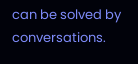can be solved by conversations.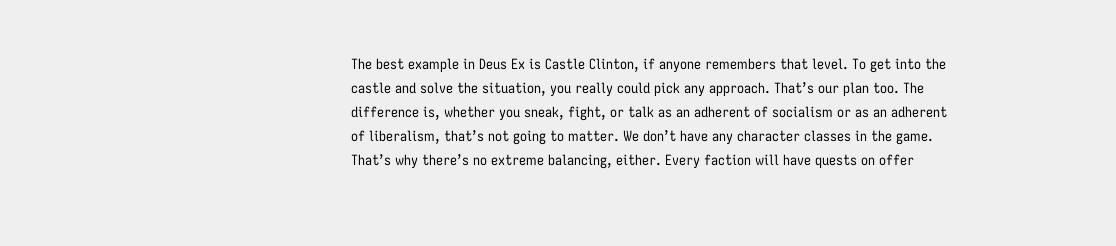The best example in Deus Ex is Castle Clinton, if anyone remembers that level. To get into the castle and solve the situation, you really could pick any approach. That’s our plan too. The difference is, whether you sneak, fight, or talk as an adherent of socialism or as an adherent of liberalism, that’s not going to matter. We don’t have any character classes in the game. That’s why there’s no extreme balancing, either. Every faction will have quests on offer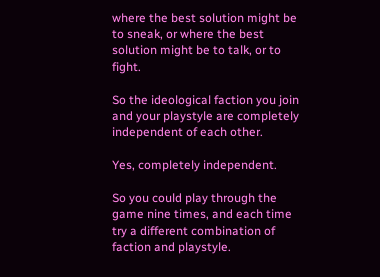where the best solution might be to sneak, or where the best solution might be to talk, or to fight.

So the ideological faction you join and your playstyle are completely independent of each other.

Yes, completely independent.

So you could play through the game nine times, and each time try a different combination of faction and playstyle.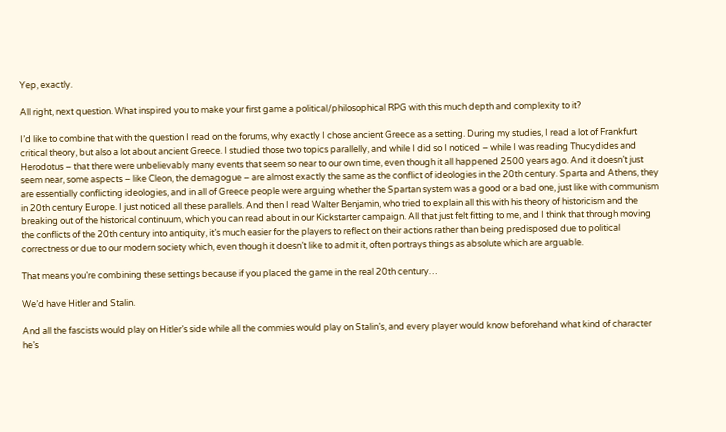Yep, exactly.

All right, next question. What inspired you to make your first game a political/philosophical RPG with this much depth and complexity to it?

I’d like to combine that with the question I read on the forums, why exactly I chose ancient Greece as a setting. During my studies, I read a lot of Frankfurt critical theory, but also a lot about ancient Greece. I studied those two topics parallelly, and while I did so I noticed – while I was reading Thucydides and Herodotus – that there were unbelievably many events that seem so near to our own time, even though it all happened 2500 years ago. And it doesn’t just seem near, some aspects – like Cleon, the demagogue – are almost exactly the same as the conflict of ideologies in the 20th century. Sparta and Athens, they are essentially conflicting ideologies, and in all of Greece people were arguing whether the Spartan system was a good or a bad one, just like with communism in 20th century Europe. I just noticed all these parallels. And then I read Walter Benjamin, who tried to explain all this with his theory of historicism and the breaking out of the historical continuum, which you can read about in our Kickstarter campaign. All that just felt fitting to me, and I think that through moving the conflicts of the 20th century into antiquity, it’s much easier for the players to reflect on their actions rather than being predisposed due to political correctness or due to our modern society which, even though it doesn’t like to admit it, often portrays things as absolute which are arguable.

That means you’re combining these settings because if you placed the game in the real 20th century…

We’d have Hitler and Stalin.

And all the fascists would play on Hitler’s side while all the commies would play on Stalin’s, and every player would know beforehand what kind of character he’s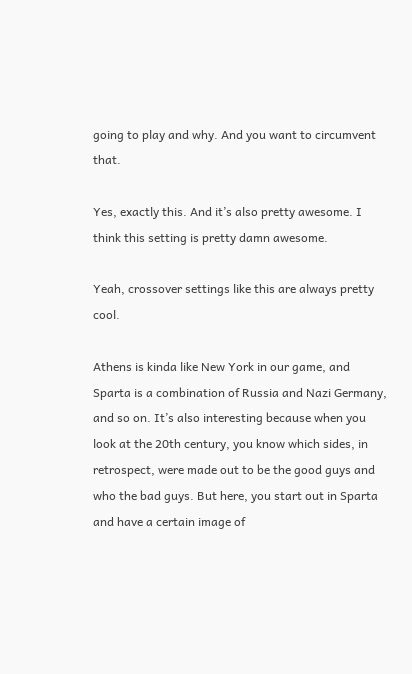going to play and why. And you want to circumvent that.

Yes, exactly this. And it’s also pretty awesome. I think this setting is pretty damn awesome.

Yeah, crossover settings like this are always pretty cool.

Athens is kinda like New York in our game, and Sparta is a combination of Russia and Nazi Germany, and so on. It’s also interesting because when you look at the 20th century, you know which sides, in retrospect, were made out to be the good guys and who the bad guys. But here, you start out in Sparta and have a certain image of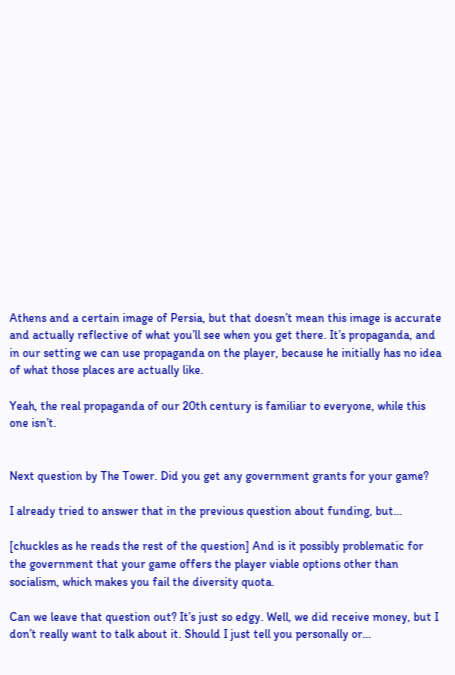Athens and a certain image of Persia, but that doesn’t mean this image is accurate and actually reflective of what you’ll see when you get there. It’s propaganda, and in our setting we can use propaganda on the player, because he initially has no idea of what those places are actually like.

Yeah, the real propaganda of our 20th century is familiar to everyone, while this one isn’t.


Next question by The Tower. Did you get any government grants for your game?

I already tried to answer that in the previous question about funding, but…

[chuckles as he reads the rest of the question] And is it possibly problematic for the government that your game offers the player viable options other than socialism, which makes you fail the diversity quota.

Can we leave that question out? It’s just so edgy. Well, we did receive money, but I don’t really want to talk about it. Should I just tell you personally or…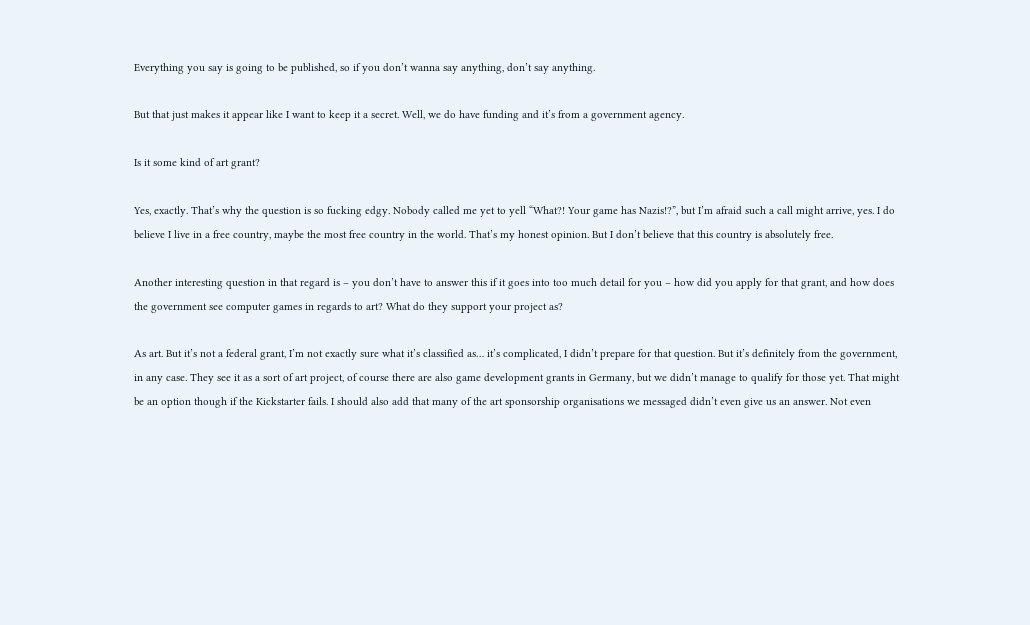Everything you say is going to be published, so if you don’t wanna say anything, don’t say anything.

But that just makes it appear like I want to keep it a secret. Well, we do have funding and it’s from a government agency.

Is it some kind of art grant?

Yes, exactly. That’s why the question is so fucking edgy. Nobody called me yet to yell “What?! Your game has Nazis!?”, but I’m afraid such a call might arrive, yes. I do believe I live in a free country, maybe the most free country in the world. That’s my honest opinion. But I don’t believe that this country is absolutely free.

Another interesting question in that regard is – you don’t have to answer this if it goes into too much detail for you – how did you apply for that grant, and how does the government see computer games in regards to art? What do they support your project as?

As art. But it’s not a federal grant, I’m not exactly sure what it’s classified as… it’s complicated, I didn’t prepare for that question. But it’s definitely from the government, in any case. They see it as a sort of art project, of course there are also game development grants in Germany, but we didn’t manage to qualify for those yet. That might be an option though if the Kickstarter fails. I should also add that many of the art sponsorship organisations we messaged didn’t even give us an answer. Not even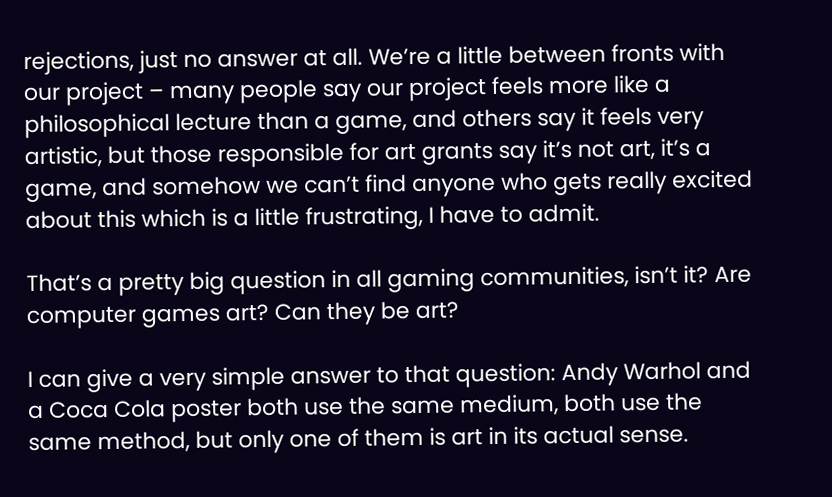rejections, just no answer at all. We’re a little between fronts with our project – many people say our project feels more like a philosophical lecture than a game, and others say it feels very artistic, but those responsible for art grants say it’s not art, it’s a game, and somehow we can’t find anyone who gets really excited about this which is a little frustrating, I have to admit.

That’s a pretty big question in all gaming communities, isn’t it? Are computer games art? Can they be art?

I can give a very simple answer to that question: Andy Warhol and a Coca Cola poster both use the same medium, both use the same method, but only one of them is art in its actual sense.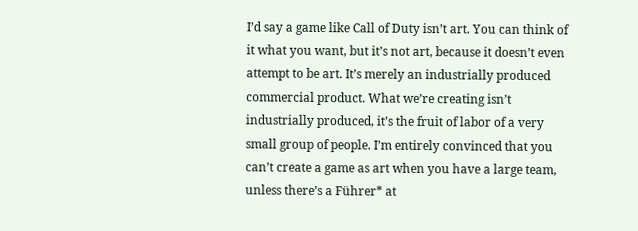I’d say a game like Call of Duty isn’t art. You can think of it what you want, but it’s not art, because it doesn’t even attempt to be art. It’s merely an industrially produced commercial product. What we’re creating isn’t industrially produced, it’s the fruit of labor of a very small group of people. I’m entirely convinced that you can’t create a game as art when you have a large team, unless there’s a Führer* at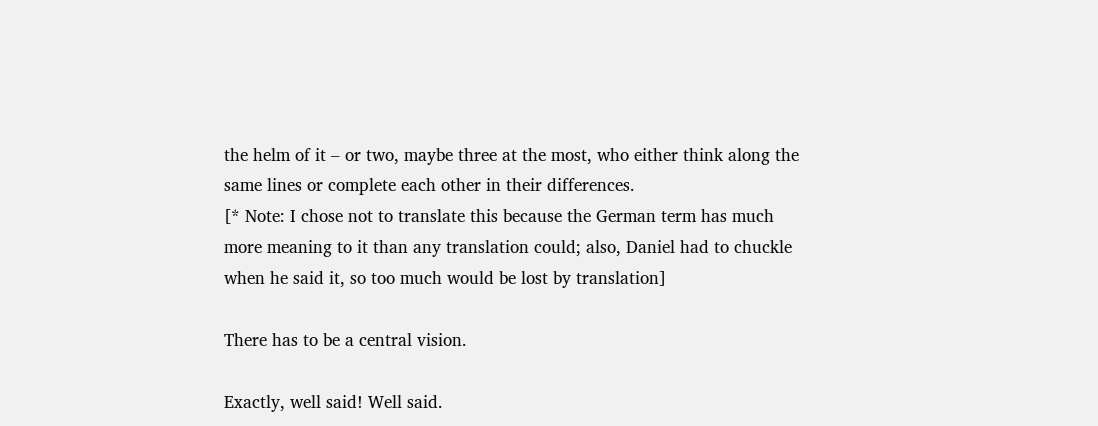the helm of it – or two, maybe three at the most, who either think along the same lines or complete each other in their differences.
[* Note: I chose not to translate this because the German term has much more meaning to it than any translation could; also, Daniel had to chuckle when he said it, so too much would be lost by translation]

There has to be a central vision.

Exactly, well said! Well said.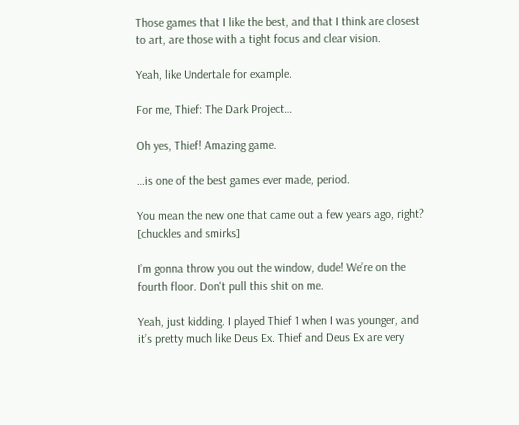Those games that I like the best, and that I think are closest to art, are those with a tight focus and clear vision.

Yeah, like Undertale for example.

For me, Thief: The Dark Project…

Oh yes, Thief! Amazing game.

…is one of the best games ever made, period.

You mean the new one that came out a few years ago, right? [chuckles and smirks]

I’m gonna throw you out the window, dude! We’re on the fourth floor. Don't pull this shit on me.

Yeah, just kidding. I played Thief 1 when I was younger, and it’s pretty much like Deus Ex. Thief and Deus Ex are very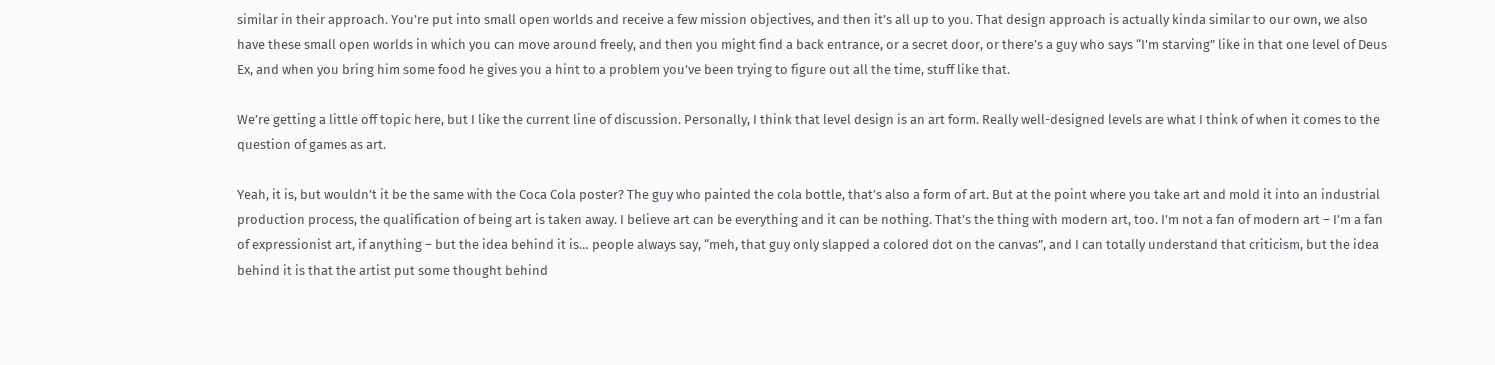similar in their approach. You’re put into small open worlds and receive a few mission objectives, and then it’s all up to you. That design approach is actually kinda similar to our own, we also have these small open worlds in which you can move around freely, and then you might find a back entrance, or a secret door, or there’s a guy who says “I’m starving” like in that one level of Deus Ex, and when you bring him some food he gives you a hint to a problem you’ve been trying to figure out all the time, stuff like that.

We’re getting a little off topic here, but I like the current line of discussion. Personally, I think that level design is an art form. Really well-designed levels are what I think of when it comes to the question of games as art.

Yeah, it is, but wouldn’t it be the same with the Coca Cola poster? The guy who painted the cola bottle, that’s also a form of art. But at the point where you take art and mold it into an industrial production process, the qualification of being art is taken away. I believe art can be everything and it can be nothing. That’s the thing with modern art, too. I’m not a fan of modern art – I’m a fan of expressionist art, if anything – but the idea behind it is… people always say, “meh, that guy only slapped a colored dot on the canvas”, and I can totally understand that criticism, but the idea behind it is that the artist put some thought behind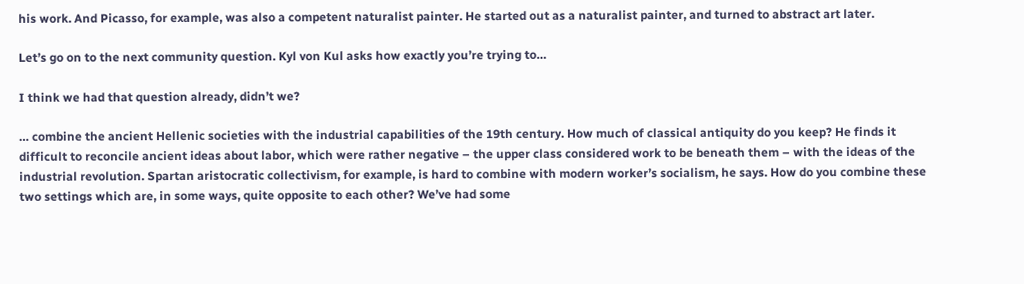his work. And Picasso, for example, was also a competent naturalist painter. He started out as a naturalist painter, and turned to abstract art later.

Let’s go on to the next community question. Kyl von Kul asks how exactly you’re trying to…

I think we had that question already, didn’t we?

… combine the ancient Hellenic societies with the industrial capabilities of the 19th century. How much of classical antiquity do you keep? He finds it difficult to reconcile ancient ideas about labor, which were rather negative – the upper class considered work to be beneath them – with the ideas of the industrial revolution. Spartan aristocratic collectivism, for example, is hard to combine with modern worker’s socialism, he says. How do you combine these two settings which are, in some ways, quite opposite to each other? We’ve had some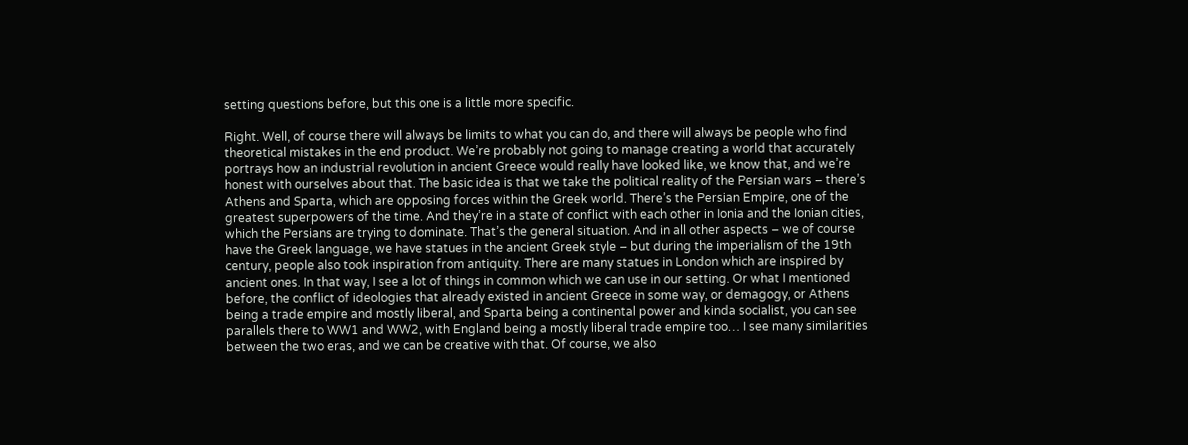setting questions before, but this one is a little more specific.

Right. Well, of course there will always be limits to what you can do, and there will always be people who find theoretical mistakes in the end product. We’re probably not going to manage creating a world that accurately portrays how an industrial revolution in ancient Greece would really have looked like, we know that, and we’re honest with ourselves about that. The basic idea is that we take the political reality of the Persian wars – there’s Athens and Sparta, which are opposing forces within the Greek world. There’s the Persian Empire, one of the greatest superpowers of the time. And they’re in a state of conflict with each other in Ionia and the Ionian cities, which the Persians are trying to dominate. That’s the general situation. And in all other aspects – we of course have the Greek language, we have statues in the ancient Greek style – but during the imperialism of the 19th century, people also took inspiration from antiquity. There are many statues in London which are inspired by ancient ones. In that way, I see a lot of things in common which we can use in our setting. Or what I mentioned before, the conflict of ideologies that already existed in ancient Greece in some way, or demagogy, or Athens being a trade empire and mostly liberal, and Sparta being a continental power and kinda socialist, you can see parallels there to WW1 and WW2, with England being a mostly liberal trade empire too… I see many similarities between the two eras, and we can be creative with that. Of course, we also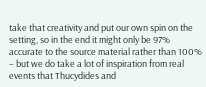take that creativity and put our own spin on the setting, so in the end it might only be 97% accurate to the source material rather than 100% – but we do take a lot of inspiration from real events that Thucydides and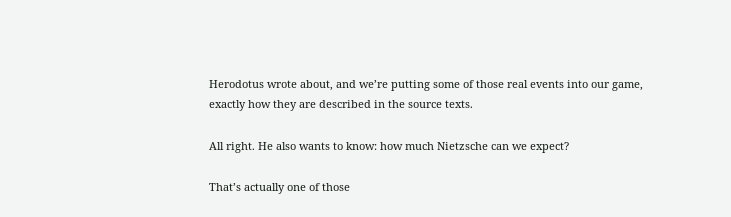Herodotus wrote about, and we’re putting some of those real events into our game, exactly how they are described in the source texts.

All right. He also wants to know: how much Nietzsche can we expect?

That’s actually one of those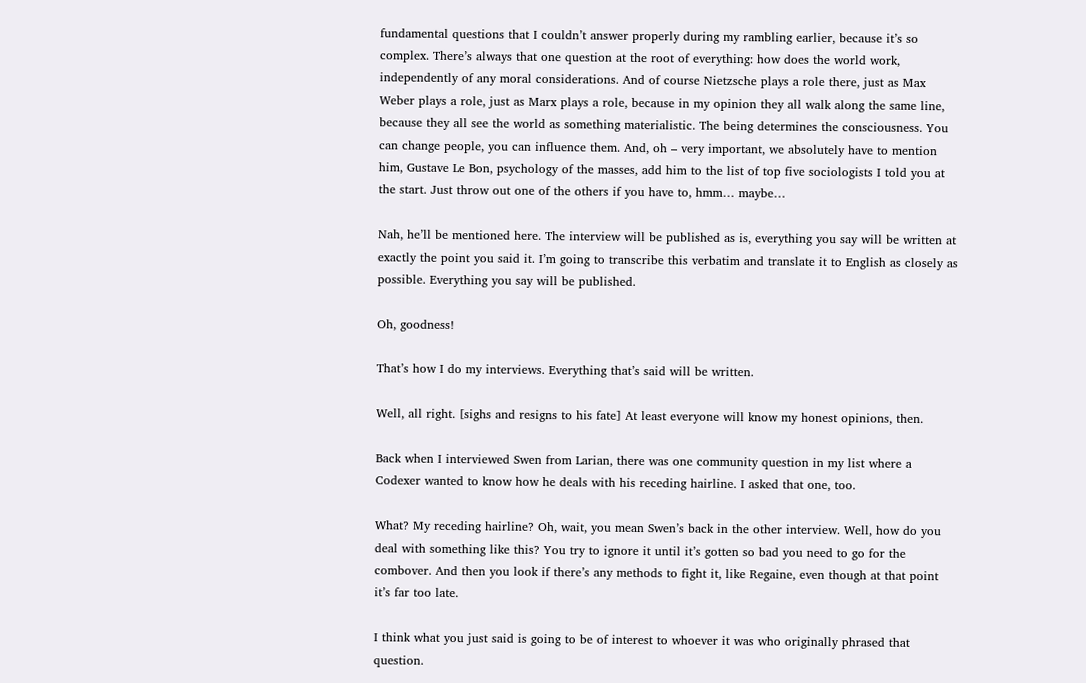fundamental questions that I couldn’t answer properly during my rambling earlier, because it’s so complex. There’s always that one question at the root of everything: how does the world work, independently of any moral considerations. And of course Nietzsche plays a role there, just as Max Weber plays a role, just as Marx plays a role, because in my opinion they all walk along the same line, because they all see the world as something materialistic. The being determines the consciousness. You can change people, you can influence them. And, oh – very important, we absolutely have to mention him, Gustave Le Bon, psychology of the masses, add him to the list of top five sociologists I told you at the start. Just throw out one of the others if you have to, hmm… maybe…

Nah, he’ll be mentioned here. The interview will be published as is, everything you say will be written at exactly the point you said it. I’m going to transcribe this verbatim and translate it to English as closely as possible. Everything you say will be published.

Oh, goodness!

That’s how I do my interviews. Everything that’s said will be written.

Well, all right. [sighs and resigns to his fate] At least everyone will know my honest opinions, then.

Back when I interviewed Swen from Larian, there was one community question in my list where a Codexer wanted to know how he deals with his receding hairline. I asked that one, too.

What? My receding hairline? Oh, wait, you mean Swen’s back in the other interview. Well, how do you deal with something like this? You try to ignore it until it’s gotten so bad you need to go for the combover. And then you look if there’s any methods to fight it, like Regaine, even though at that point it’s far too late.

I think what you just said is going to be of interest to whoever it was who originally phrased that question.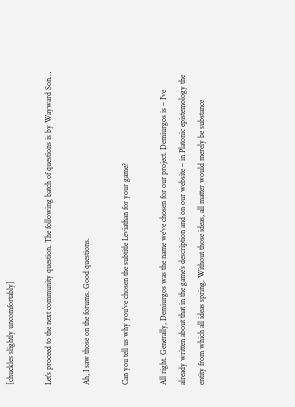[chuckles slightly uncomfortably]

Let’s proceed to the next community question. The following batch of questions is by Wayward Son…

Ah, I saw those on the forums. Good questions.

Can you tell us why you’ve chosen the subtitle Leviathan for your game?

All right. Generally, Demiurgos was the name we’ve chosen for our project. Demiurgos is – I’ve already written about that in the game’s description and on our website – in Platonic epistemology the entity from which all ideas spring. Without those ideas, all matter would merely be substance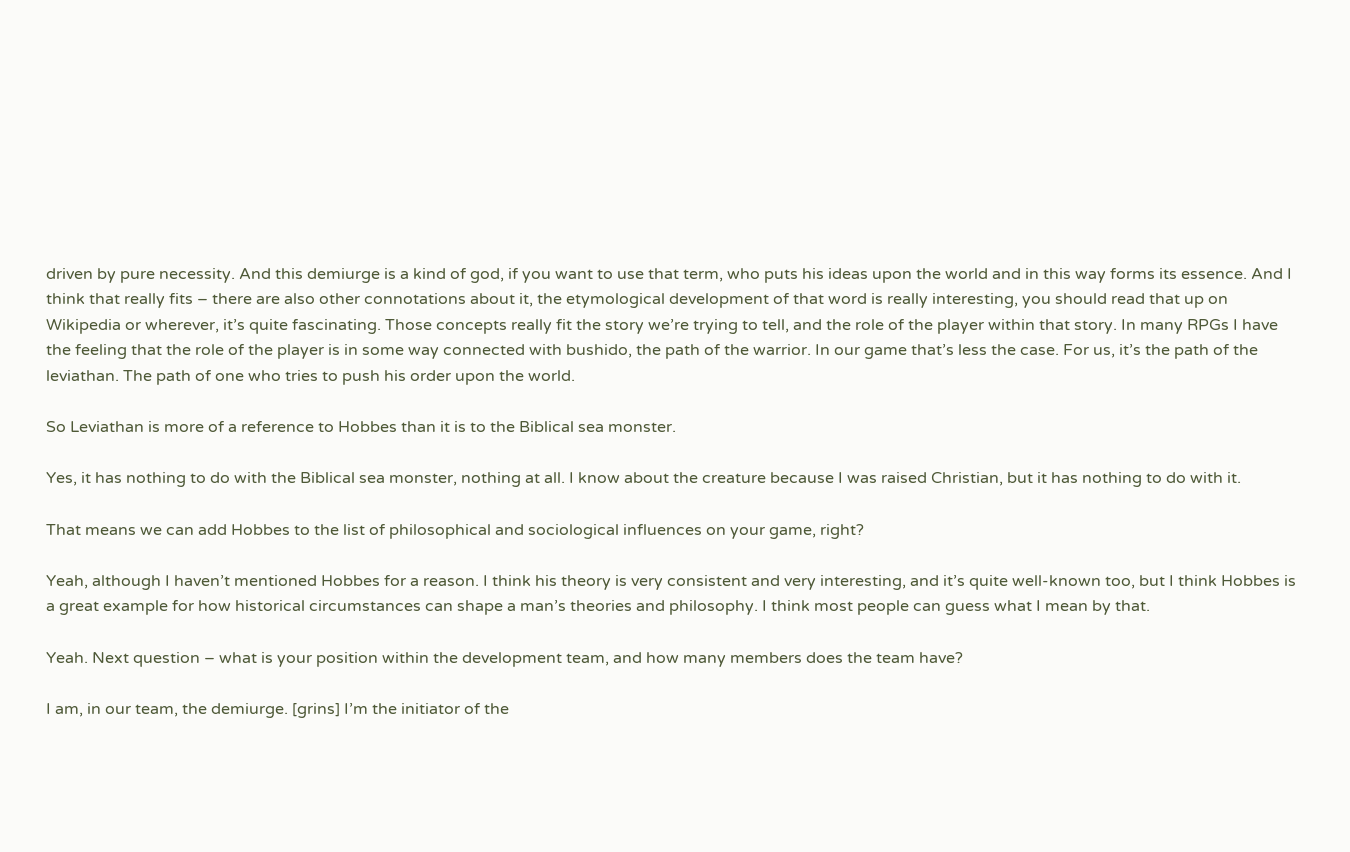driven by pure necessity. And this demiurge is a kind of god, if you want to use that term, who puts his ideas upon the world and in this way forms its essence. And I think that really fits – there are also other connotations about it, the etymological development of that word is really interesting, you should read that up on Wikipedia or wherever, it’s quite fascinating. Those concepts really fit the story we’re trying to tell, and the role of the player within that story. In many RPGs I have the feeling that the role of the player is in some way connected with bushido, the path of the warrior. In our game that’s less the case. For us, it’s the path of the leviathan. The path of one who tries to push his order upon the world.

So Leviathan is more of a reference to Hobbes than it is to the Biblical sea monster.

Yes, it has nothing to do with the Biblical sea monster, nothing at all. I know about the creature because I was raised Christian, but it has nothing to do with it.

That means we can add Hobbes to the list of philosophical and sociological influences on your game, right?

Yeah, although I haven’t mentioned Hobbes for a reason. I think his theory is very consistent and very interesting, and it’s quite well-known too, but I think Hobbes is a great example for how historical circumstances can shape a man’s theories and philosophy. I think most people can guess what I mean by that.

Yeah. Next question – what is your position within the development team, and how many members does the team have?

I am, in our team, the demiurge. [grins] I’m the initiator of the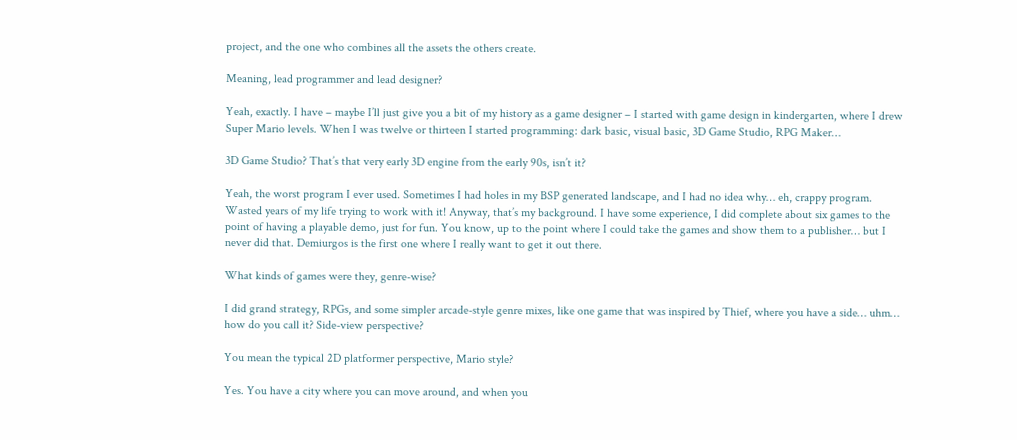project, and the one who combines all the assets the others create.

Meaning, lead programmer and lead designer?

Yeah, exactly. I have – maybe I’ll just give you a bit of my history as a game designer – I started with game design in kindergarten, where I drew Super Mario levels. When I was twelve or thirteen I started programming: dark basic, visual basic, 3D Game Studio, RPG Maker…

3D Game Studio? That’s that very early 3D engine from the early 90s, isn’t it?

Yeah, the worst program I ever used. Sometimes I had holes in my BSP generated landscape, and I had no idea why… eh, crappy program. Wasted years of my life trying to work with it! Anyway, that’s my background. I have some experience, I did complete about six games to the point of having a playable demo, just for fun. You know, up to the point where I could take the games and show them to a publisher… but I never did that. Demiurgos is the first one where I really want to get it out there.

What kinds of games were they, genre-wise?

I did grand strategy, RPGs, and some simpler arcade-style genre mixes, like one game that was inspired by Thief, where you have a side… uhm… how do you call it? Side-view perspective?

You mean the typical 2D platformer perspective, Mario style?

Yes. You have a city where you can move around, and when you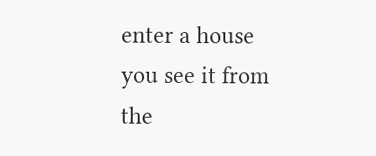enter a house you see it from the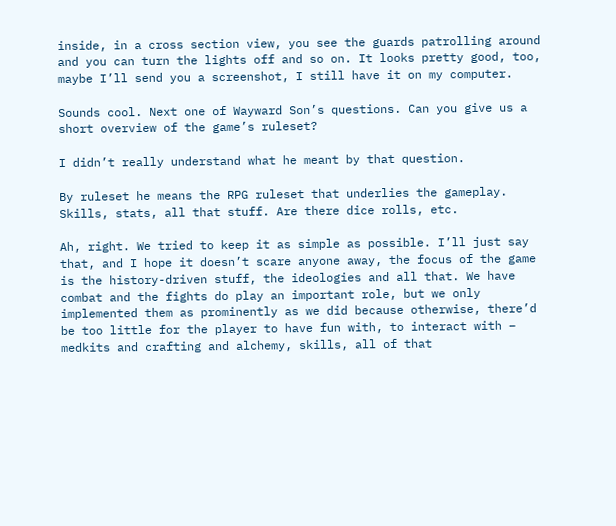inside, in a cross section view, you see the guards patrolling around and you can turn the lights off and so on. It looks pretty good, too, maybe I’ll send you a screenshot, I still have it on my computer.

Sounds cool. Next one of Wayward Son’s questions. Can you give us a short overview of the game’s ruleset?

I didn’t really understand what he meant by that question.

By ruleset he means the RPG ruleset that underlies the gameplay. Skills, stats, all that stuff. Are there dice rolls, etc.

Ah, right. We tried to keep it as simple as possible. I’ll just say that, and I hope it doesn’t scare anyone away, the focus of the game is the history-driven stuff, the ideologies and all that. We have combat and the fights do play an important role, but we only implemented them as prominently as we did because otherwise, there’d be too little for the player to have fun with, to interact with – medkits and crafting and alchemy, skills, all of that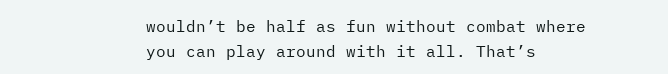wouldn’t be half as fun without combat where you can play around with it all. That’s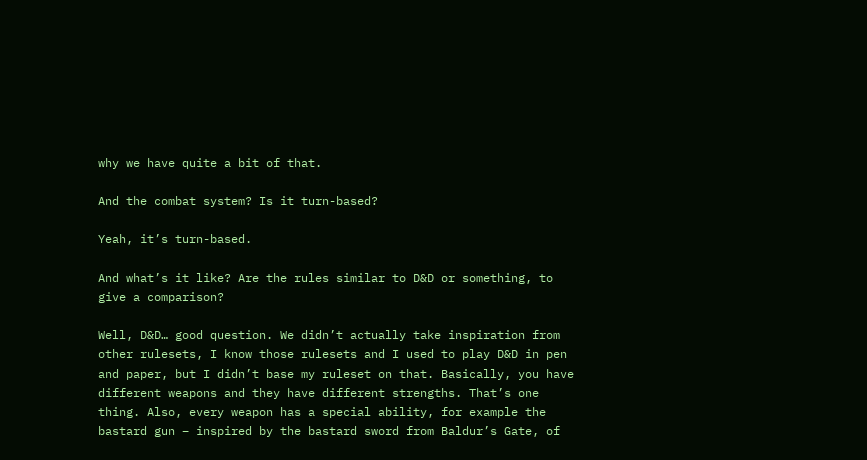why we have quite a bit of that.

And the combat system? Is it turn-based?

Yeah, it’s turn-based.

And what’s it like? Are the rules similar to D&D or something, to give a comparison?

Well, D&D… good question. We didn’t actually take inspiration from other rulesets, I know those rulesets and I used to play D&D in pen and paper, but I didn’t base my ruleset on that. Basically, you have different weapons and they have different strengths. That’s one thing. Also, every weapon has a special ability, for example the bastard gun – inspired by the bastard sword from Baldur’s Gate, of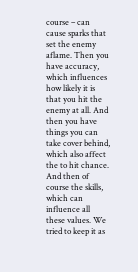course – can cause sparks that set the enemy aflame. Then you have accuracy, which influences how likely it is that you hit the enemy at all. And then you have things you can take cover behind, which also affect the to hit chance. And then of course the skills, which can influence all these values. We tried to keep it as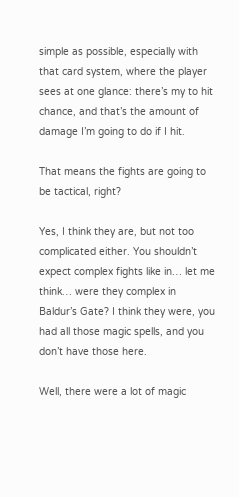simple as possible, especially with that card system, where the player sees at one glance: there’s my to hit chance, and that’s the amount of damage I’m going to do if I hit.

That means the fights are going to be tactical, right?

Yes, I think they are, but not too complicated either. You shouldn’t expect complex fights like in… let me think… were they complex in Baldur’s Gate? I think they were, you had all those magic spells, and you don’t have those here.

Well, there were a lot of magic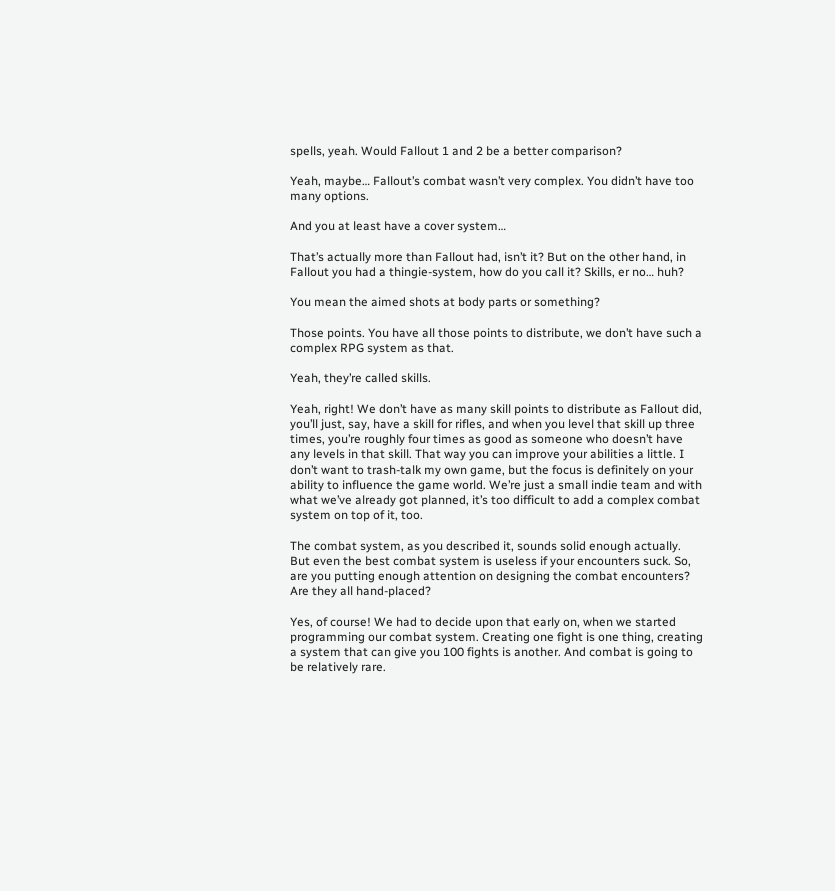spells, yeah. Would Fallout 1 and 2 be a better comparison?

Yeah, maybe… Fallout’s combat wasn’t very complex. You didn’t have too many options.

And you at least have a cover system…

That’s actually more than Fallout had, isn’t it? But on the other hand, in Fallout you had a thingie-system, how do you call it? Skills, er no… huh?

You mean the aimed shots at body parts or something?

Those points. You have all those points to distribute, we don’t have such a complex RPG system as that.

Yeah, they’re called skills.

Yeah, right! We don’t have as many skill points to distribute as Fallout did, you’ll just, say, have a skill for rifles, and when you level that skill up three times, you’re roughly four times as good as someone who doesn’t have any levels in that skill. That way you can improve your abilities a little. I don’t want to trash-talk my own game, but the focus is definitely on your ability to influence the game world. We’re just a small indie team and with what we’ve already got planned, it’s too difficult to add a complex combat system on top of it, too.

The combat system, as you described it, sounds solid enough actually. But even the best combat system is useless if your encounters suck. So, are you putting enough attention on designing the combat encounters? Are they all hand-placed?

Yes, of course! We had to decide upon that early on, when we started programming our combat system. Creating one fight is one thing, creating a system that can give you 100 fights is another. And combat is going to be relatively rare.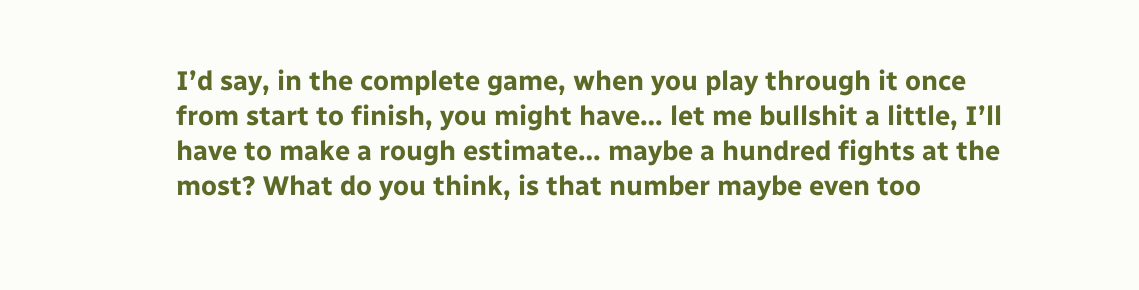I’d say, in the complete game, when you play through it once from start to finish, you might have… let me bullshit a little, I’ll have to make a rough estimate… maybe a hundred fights at the most? What do you think, is that number maybe even too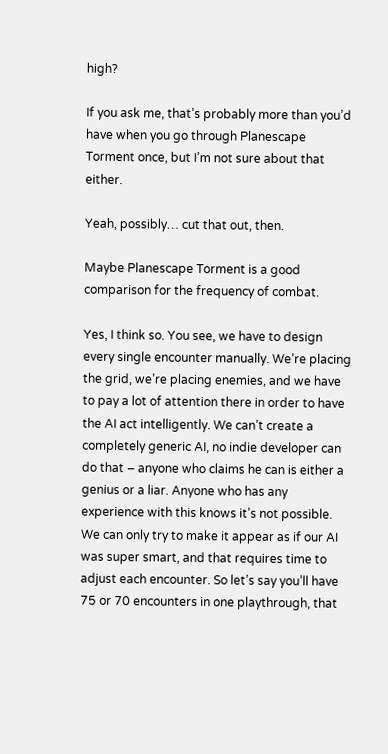high?

If you ask me, that’s probably more than you’d have when you go through Planescape Torment once, but I’m not sure about that either.

Yeah, possibly… cut that out, then.

Maybe Planescape Torment is a good comparison for the frequency of combat.

Yes, I think so. You see, we have to design every single encounter manually. We’re placing the grid, we’re placing enemies, and we have to pay a lot of attention there in order to have the AI act intelligently. We can’t create a completely generic AI, no indie developer can do that – anyone who claims he can is either a genius or a liar. Anyone who has any experience with this knows it’s not possible. We can only try to make it appear as if our AI was super smart, and that requires time to adjust each encounter. So let’s say you’ll have 75 or 70 encounters in one playthrough, that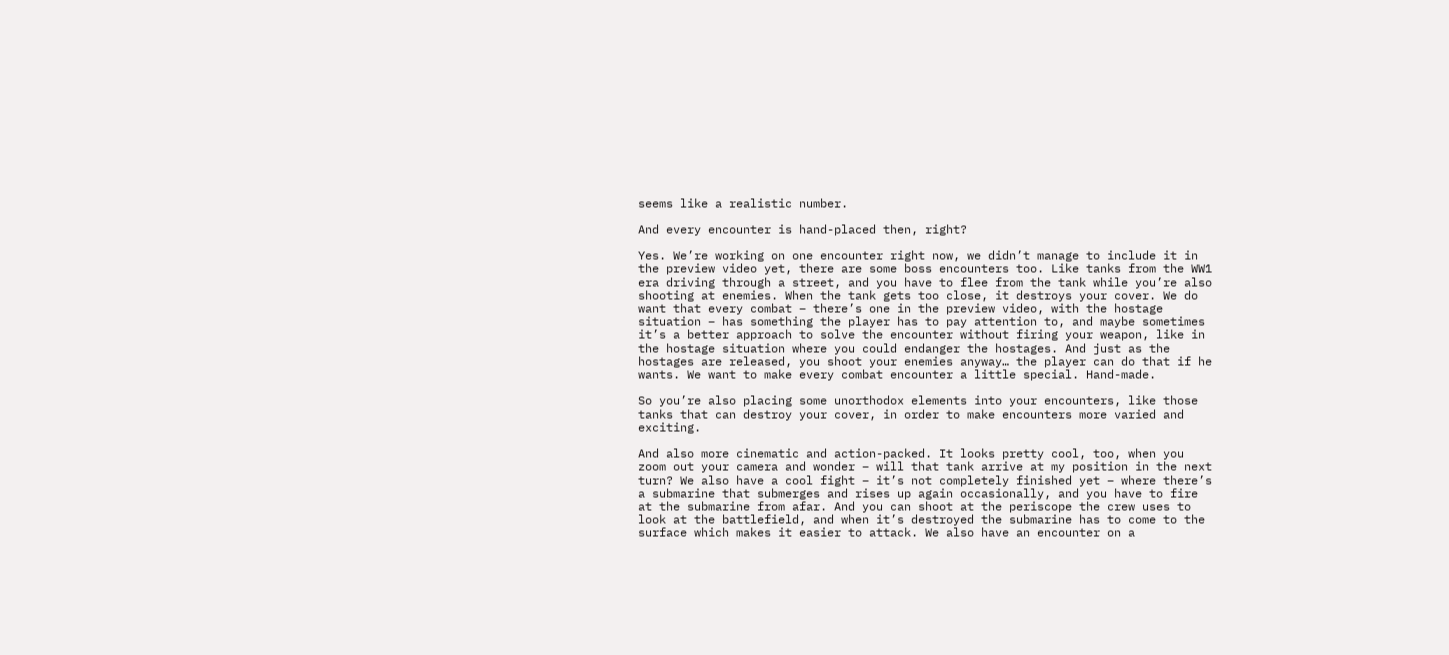seems like a realistic number.

And every encounter is hand-placed then, right?

Yes. We’re working on one encounter right now, we didn’t manage to include it in the preview video yet, there are some boss encounters too. Like tanks from the WW1 era driving through a street, and you have to flee from the tank while you’re also shooting at enemies. When the tank gets too close, it destroys your cover. We do want that every combat – there’s one in the preview video, with the hostage situation – has something the player has to pay attention to, and maybe sometimes it’s a better approach to solve the encounter without firing your weapon, like in the hostage situation where you could endanger the hostages. And just as the hostages are released, you shoot your enemies anyway… the player can do that if he wants. We want to make every combat encounter a little special. Hand-made.

So you’re also placing some unorthodox elements into your encounters, like those tanks that can destroy your cover, in order to make encounters more varied and exciting.

And also more cinematic and action-packed. It looks pretty cool, too, when you zoom out your camera and wonder – will that tank arrive at my position in the next turn? We also have a cool fight – it’s not completely finished yet – where there’s a submarine that submerges and rises up again occasionally, and you have to fire at the submarine from afar. And you can shoot at the periscope the crew uses to look at the battlefield, and when it’s destroyed the submarine has to come to the surface which makes it easier to attack. We also have an encounter on a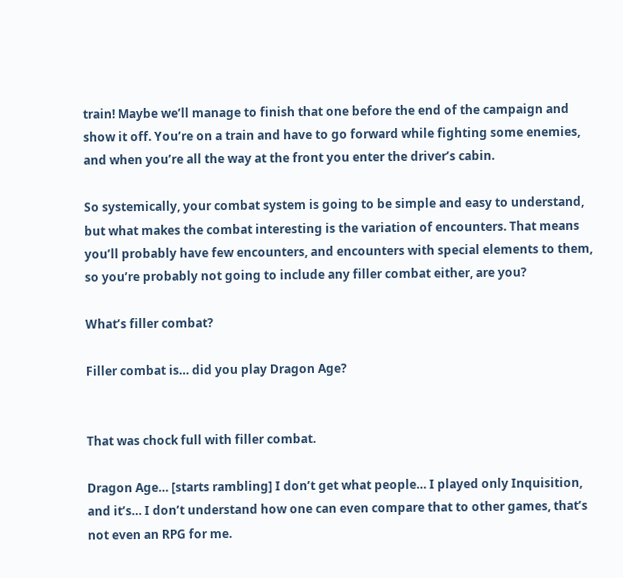train! Maybe we’ll manage to finish that one before the end of the campaign and show it off. You’re on a train and have to go forward while fighting some enemies, and when you’re all the way at the front you enter the driver’s cabin.

So systemically, your combat system is going to be simple and easy to understand, but what makes the combat interesting is the variation of encounters. That means you’ll probably have few encounters, and encounters with special elements to them, so you’re probably not going to include any filler combat either, are you?

What’s filler combat?

Filler combat is… did you play Dragon Age?


That was chock full with filler combat.

Dragon Age… [starts rambling] I don’t get what people… I played only Inquisition, and it’s… I don’t understand how one can even compare that to other games, that’s not even an RPG for me.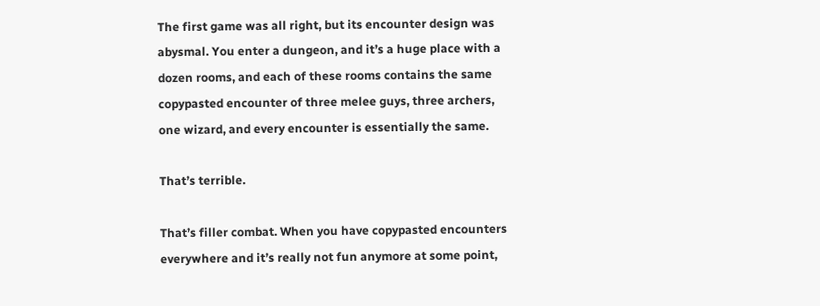The first game was all right, but its encounter design was abysmal. You enter a dungeon, and it’s a huge place with a dozen rooms, and each of these rooms contains the same copypasted encounter of three melee guys, three archers, one wizard, and every encounter is essentially the same.

That’s terrible.

That’s filler combat. When you have copypasted encounters everywhere and it’s really not fun anymore at some point,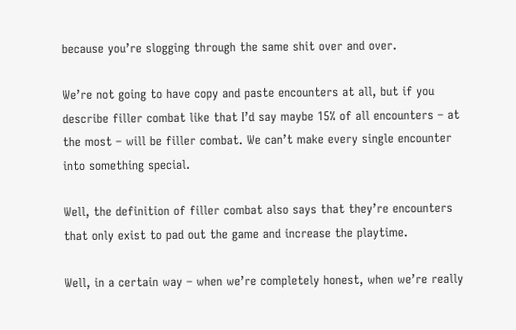because you’re slogging through the same shit over and over.

We’re not going to have copy and paste encounters at all, but if you describe filler combat like that I’d say maybe 15% of all encounters – at the most – will be filler combat. We can’t make every single encounter into something special.

Well, the definition of filler combat also says that they’re encounters that only exist to pad out the game and increase the playtime.

Well, in a certain way – when we’re completely honest, when we’re really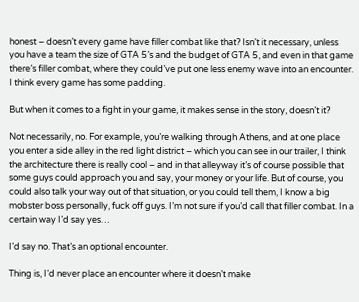honest – doesn’t every game have filler combat like that? Isn’t it necessary, unless you have a team the size of GTA 5’s and the budget of GTA 5, and even in that game there’s filler combat, where they could’ve put one less enemy wave into an encounter. I think every game has some padding.

But when it comes to a fight in your game, it makes sense in the story, doesn’t it?

Not necessarily, no. For example, you’re walking through Athens, and at one place you enter a side alley in the red light district – which you can see in our trailer, I think the architecture there is really cool – and in that alleyway it’s of course possible that some guys could approach you and say, your money or your life. But of course, you could also talk your way out of that situation, or you could tell them, I know a big mobster boss personally, fuck off guys. I’m not sure if you’d call that filler combat. In a certain way I’d say yes…

I’d say no. That’s an optional encounter.

Thing is, I’d never place an encounter where it doesn’t make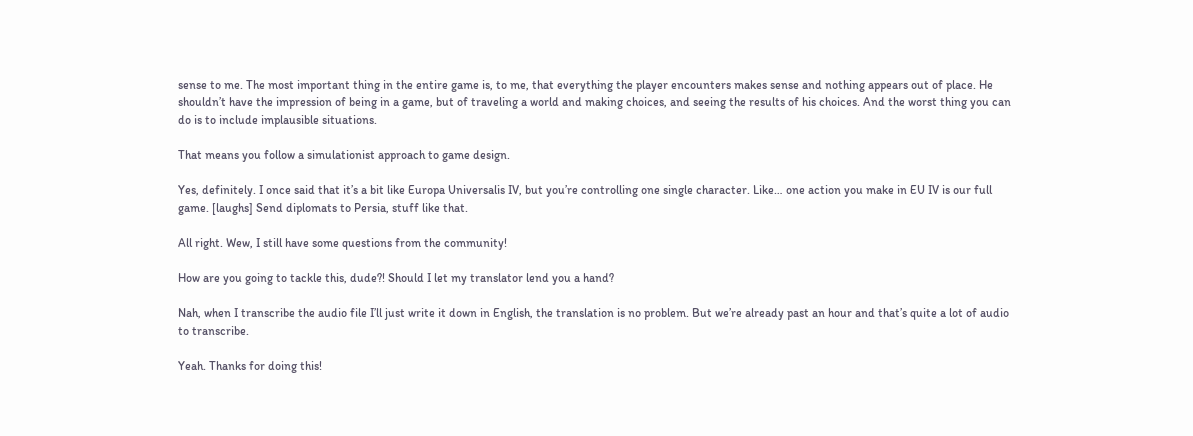sense to me. The most important thing in the entire game is, to me, that everything the player encounters makes sense and nothing appears out of place. He shouldn’t have the impression of being in a game, but of traveling a world and making choices, and seeing the results of his choices. And the worst thing you can do is to include implausible situations.

That means you follow a simulationist approach to game design.

Yes, definitely. I once said that it’s a bit like Europa Universalis IV, but you’re controlling one single character. Like… one action you make in EU IV is our full game. [laughs] Send diplomats to Persia, stuff like that.

All right. Wew, I still have some questions from the community!

How are you going to tackle this, dude?! Should I let my translator lend you a hand?

Nah, when I transcribe the audio file I’ll just write it down in English, the translation is no problem. But we’re already past an hour and that’s quite a lot of audio to transcribe.

Yeah. Thanks for doing this!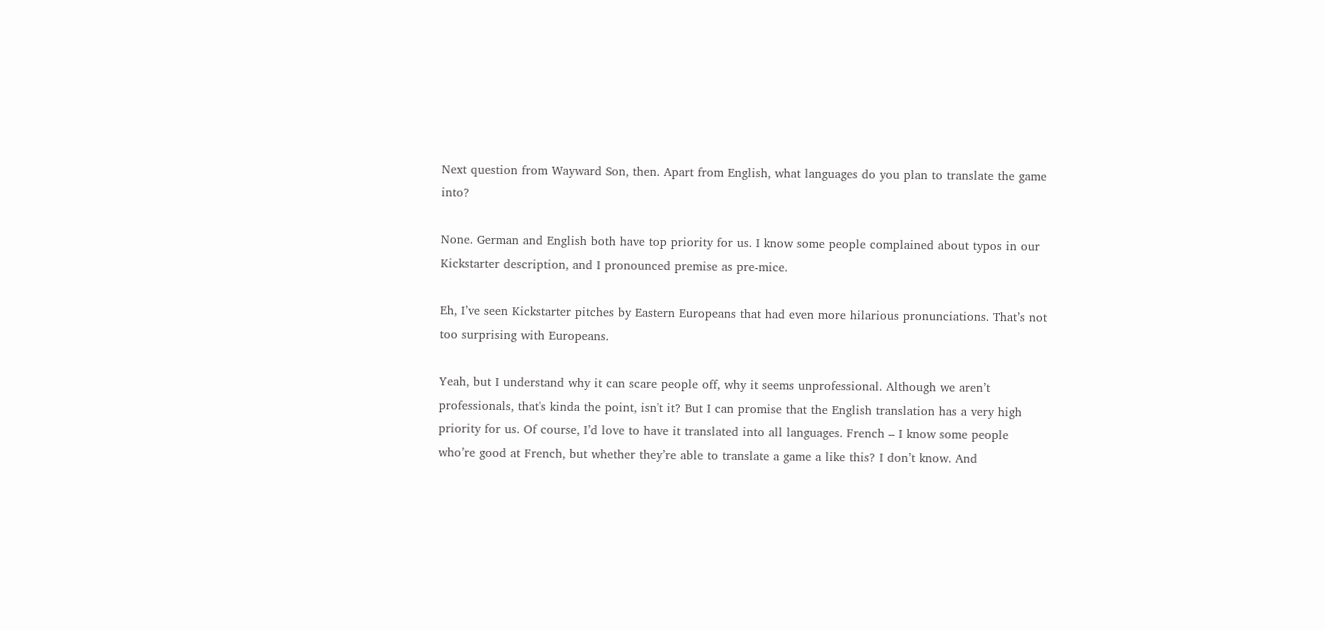Next question from Wayward Son, then. Apart from English, what languages do you plan to translate the game into?

None. German and English both have top priority for us. I know some people complained about typos in our Kickstarter description, and I pronounced premise as pre-mice.

Eh, I’ve seen Kickstarter pitches by Eastern Europeans that had even more hilarious pronunciations. That’s not too surprising with Europeans.

Yeah, but I understand why it can scare people off, why it seems unprofessional. Although we aren’t professionals, that's kinda the point, isn't it? But I can promise that the English translation has a very high priority for us. Of course, I’d love to have it translated into all languages. French – I know some people who’re good at French, but whether they’re able to translate a game a like this? I don’t know. And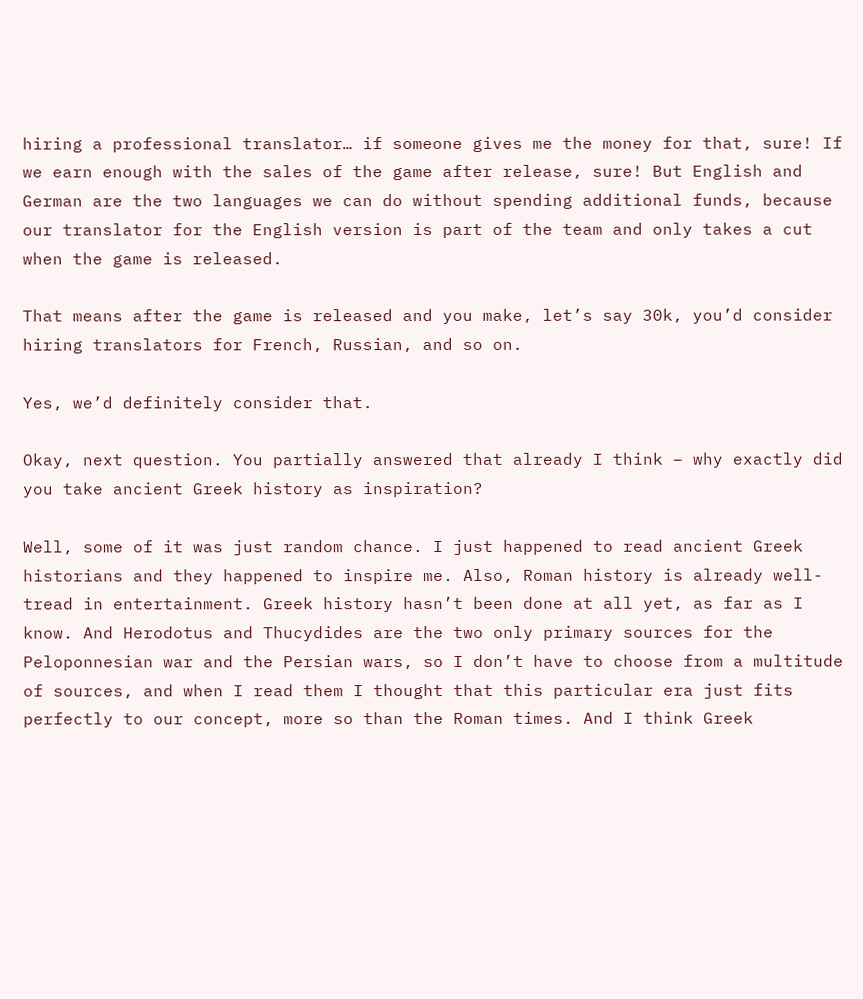hiring a professional translator… if someone gives me the money for that, sure! If we earn enough with the sales of the game after release, sure! But English and German are the two languages we can do without spending additional funds, because our translator for the English version is part of the team and only takes a cut when the game is released.

That means after the game is released and you make, let’s say 30k, you’d consider hiring translators for French, Russian, and so on.

Yes, we’d definitely consider that.

Okay, next question. You partially answered that already I think – why exactly did you take ancient Greek history as inspiration?

Well, some of it was just random chance. I just happened to read ancient Greek historians and they happened to inspire me. Also, Roman history is already well-tread in entertainment. Greek history hasn’t been done at all yet, as far as I know. And Herodotus and Thucydides are the two only primary sources for the Peloponnesian war and the Persian wars, so I don’t have to choose from a multitude of sources, and when I read them I thought that this particular era just fits perfectly to our concept, more so than the Roman times. And I think Greek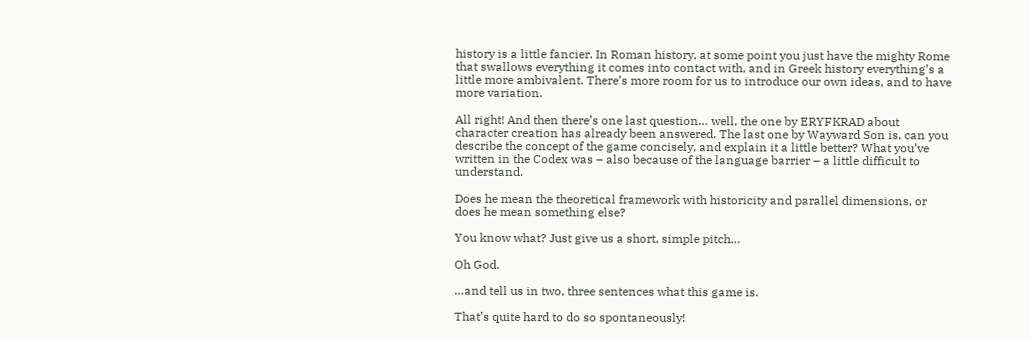history is a little fancier. In Roman history, at some point you just have the mighty Rome that swallows everything it comes into contact with, and in Greek history everything’s a little more ambivalent. There’s more room for us to introduce our own ideas, and to have more variation.

All right! And then there’s one last question… well, the one by ERYFKRAD about character creation has already been answered. The last one by Wayward Son is, can you describe the concept of the game concisely, and explain it a little better? What you’ve written in the Codex was – also because of the language barrier – a little difficult to understand.

Does he mean the theoretical framework with historicity and parallel dimensions, or does he mean something else?

You know what? Just give us a short, simple pitch…

Oh God.

…and tell us in two, three sentences what this game is.

That’s quite hard to do so spontaneously!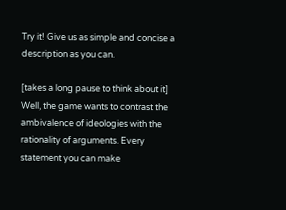Try it! Give us as simple and concise a description as you can.

[takes a long pause to think about it] Well, the game wants to contrast the ambivalence of ideologies with the rationality of arguments. Every statement you can make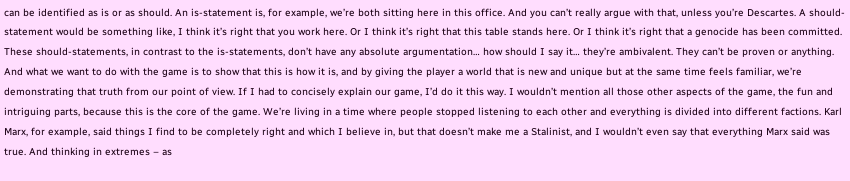can be identified as is or as should. An is-statement is, for example, we’re both sitting here in this office. And you can’t really argue with that, unless you’re Descartes. A should-statement would be something like, I think it’s right that you work here. Or I think it’s right that this table stands here. Or I think it’s right that a genocide has been committed. These should-statements, in contrast to the is-statements, don’t have any absolute argumentation… how should I say it… they’re ambivalent. They can’t be proven or anything. And what we want to do with the game is to show that this is how it is, and by giving the player a world that is new and unique but at the same time feels familiar, we’re demonstrating that truth from our point of view. If I had to concisely explain our game, I’d do it this way. I wouldn’t mention all those other aspects of the game, the fun and intriguing parts, because this is the core of the game. We’re living in a time where people stopped listening to each other and everything is divided into different factions. Karl Marx, for example, said things I find to be completely right and which I believe in, but that doesn’t make me a Stalinist, and I wouldn’t even say that everything Marx said was true. And thinking in extremes – as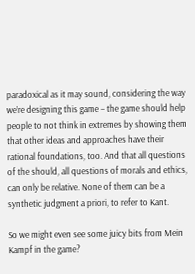paradoxical as it may sound, considering the way we’re designing this game – the game should help people to not think in extremes by showing them that other ideas and approaches have their rational foundations, too. And that all questions of the should, all questions of morals and ethics, can only be relative. None of them can be a synthetic judgment a priori, to refer to Kant.

So we might even see some juicy bits from Mein Kampf in the game?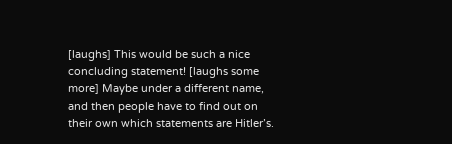[laughs] This would be such a nice concluding statement! [laughs some more] Maybe under a different name, and then people have to find out on their own which statements are Hitler’s.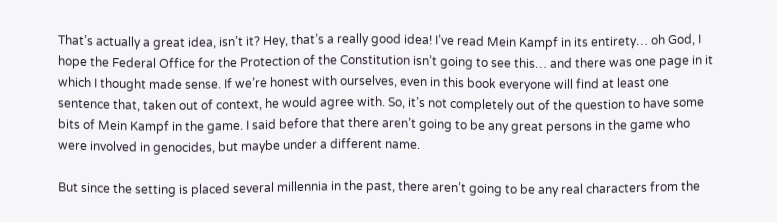That’s actually a great idea, isn’t it? Hey, that’s a really good idea! I’ve read Mein Kampf in its entirety… oh God, I hope the Federal Office for the Protection of the Constitution isn’t going to see this… and there was one page in it which I thought made sense. If we’re honest with ourselves, even in this book everyone will find at least one sentence that, taken out of context, he would agree with. So, it’s not completely out of the question to have some bits of Mein Kampf in the game. I said before that there aren’t going to be any great persons in the game who were involved in genocides, but maybe under a different name.

But since the setting is placed several millennia in the past, there aren’t going to be any real characters from the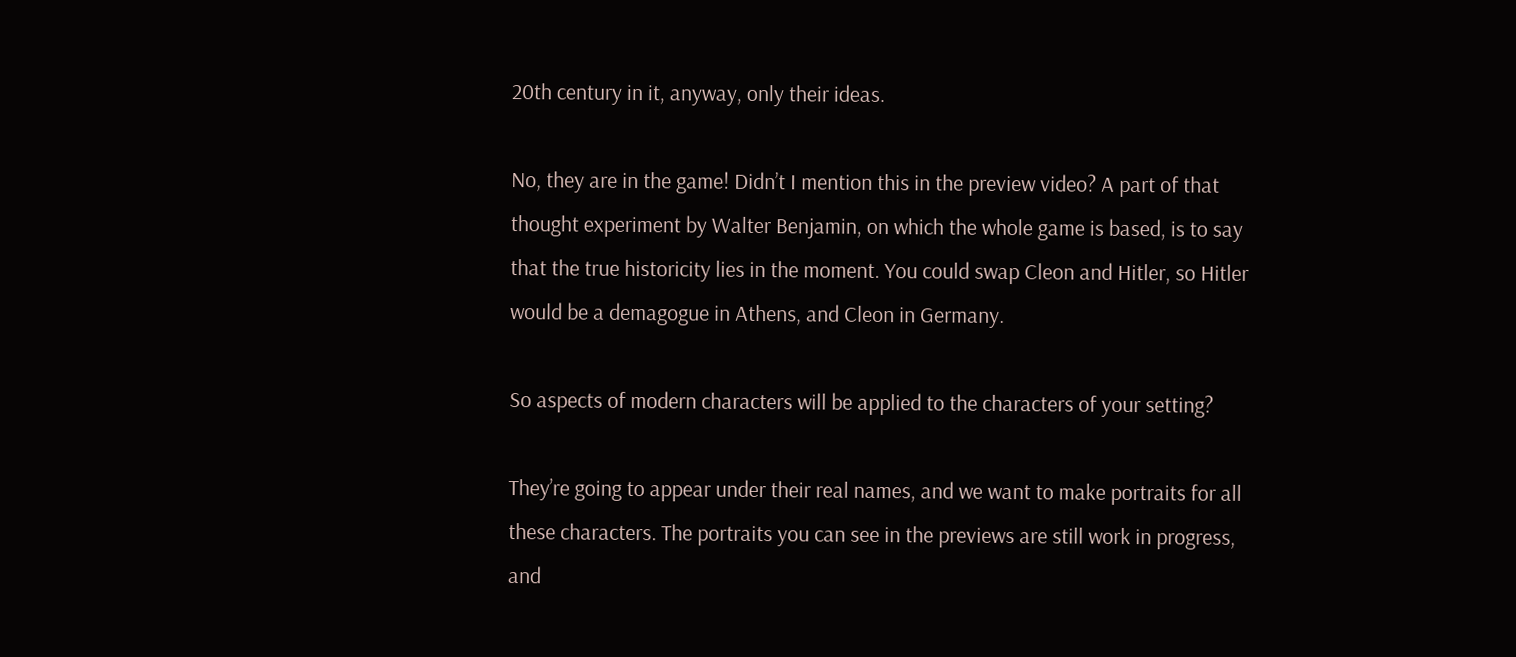20th century in it, anyway, only their ideas.

No, they are in the game! Didn’t I mention this in the preview video? A part of that thought experiment by Walter Benjamin, on which the whole game is based, is to say that the true historicity lies in the moment. You could swap Cleon and Hitler, so Hitler would be a demagogue in Athens, and Cleon in Germany.

So aspects of modern characters will be applied to the characters of your setting?

They’re going to appear under their real names, and we want to make portraits for all these characters. The portraits you can see in the previews are still work in progress, and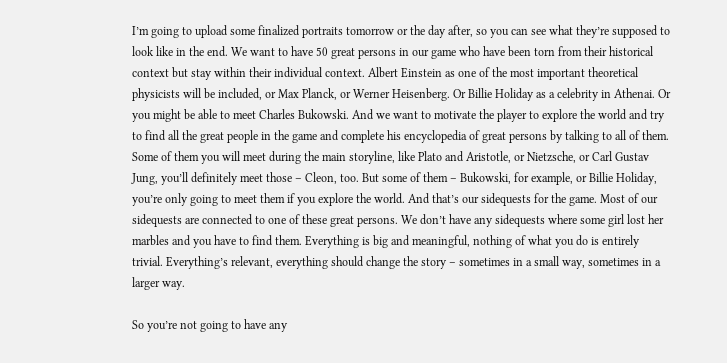I’m going to upload some finalized portraits tomorrow or the day after, so you can see what they’re supposed to look like in the end. We want to have 50 great persons in our game who have been torn from their historical context but stay within their individual context. Albert Einstein as one of the most important theoretical physicists will be included, or Max Planck, or Werner Heisenberg. Or Billie Holiday as a celebrity in Athenai. Or you might be able to meet Charles Bukowski. And we want to motivate the player to explore the world and try to find all the great people in the game and complete his encyclopedia of great persons by talking to all of them. Some of them you will meet during the main storyline, like Plato and Aristotle, or Nietzsche, or Carl Gustav Jung, you’ll definitely meet those – Cleon, too. But some of them – Bukowski, for example, or Billie Holiday, you’re only going to meet them if you explore the world. And that’s our sidequests for the game. Most of our sidequests are connected to one of these great persons. We don’t have any sidequests where some girl lost her marbles and you have to find them. Everything is big and meaningful, nothing of what you do is entirely trivial. Everything’s relevant, everything should change the story – sometimes in a small way, sometimes in a larger way.

So you’re not going to have any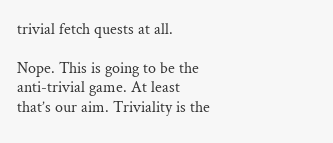trivial fetch quests at all.

Nope. This is going to be the anti-trivial game. At least that’s our aim. Triviality is the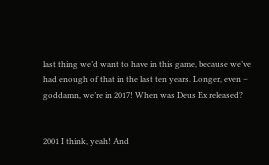last thing we’d want to have in this game, because we’ve had enough of that in the last ten years. Longer, even – goddamn, we’re in 2017! When was Deus Ex released?


2001 I think, yeah! And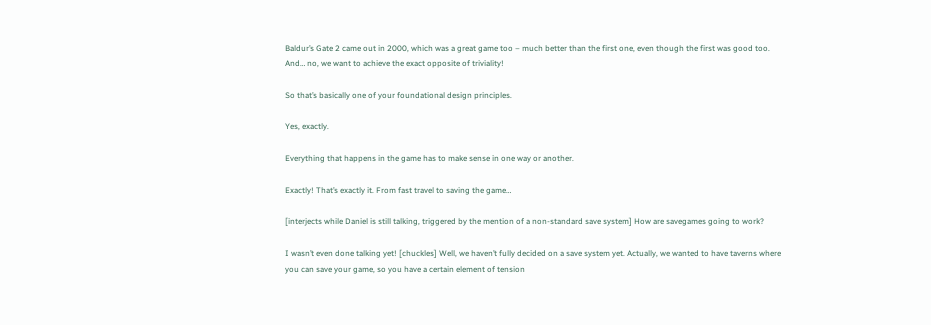Baldur’s Gate 2 came out in 2000, which was a great game too – much better than the first one, even though the first was good too. And… no, we want to achieve the exact opposite of triviality!

So that’s basically one of your foundational design principles.

Yes, exactly.

Everything that happens in the game has to make sense in one way or another.

Exactly! That’s exactly it. From fast travel to saving the game…

[interjects while Daniel is still talking, triggered by the mention of a non-standard save system] How are savegames going to work?

I wasn’t even done talking yet! [chuckles] Well, we haven’t fully decided on a save system yet. Actually, we wanted to have taverns where you can save your game, so you have a certain element of tension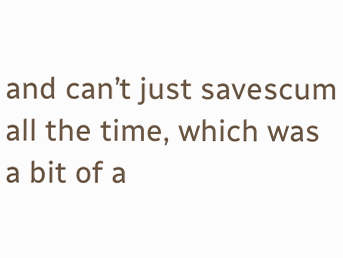and can’t just savescum all the time, which was a bit of a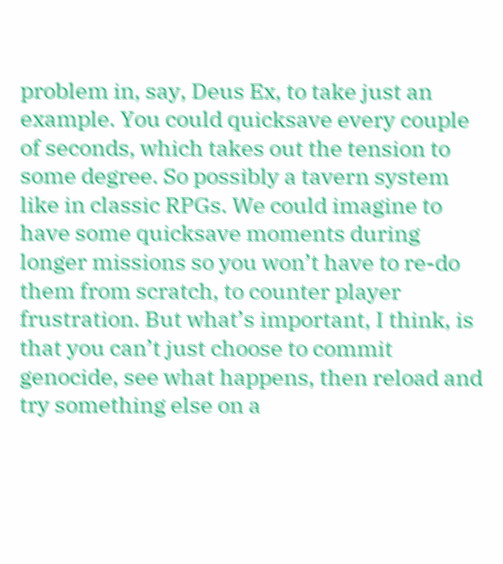problem in, say, Deus Ex, to take just an example. You could quicksave every couple of seconds, which takes out the tension to some degree. So possibly a tavern system like in classic RPGs. We could imagine to have some quicksave moments during longer missions so you won’t have to re-do them from scratch, to counter player frustration. But what’s important, I think, is that you can’t just choose to commit genocide, see what happens, then reload and try something else on a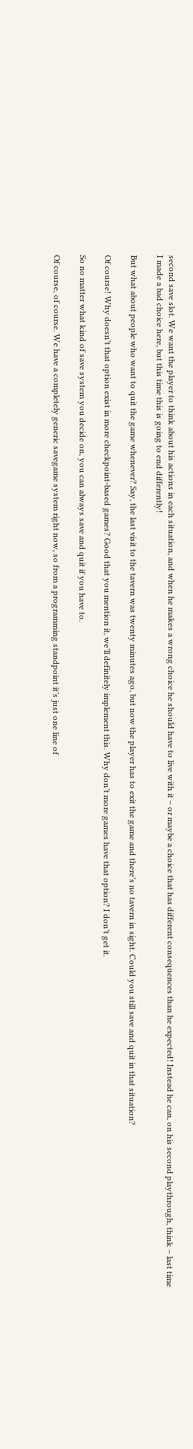second save slot. We want the player to think about his actions in each situation, and when he makes a wrong choice he should have to live with it – or maybe a choice that has different consequences than he expected! Instead he can, on his second playthrough, think – last time I made a bad choice here, but this time this is going to end differently!

But what about people who want to quit the game whenever? Say, the last visit to the tavern was twenty minutes ago, but now the player has to exit the game and there’s no tavern in sight. Could you still save and quit in that situation?

Of course! Why doesn’t that option exist in more checkpoint-based games? Good that you mention it, we’ll definitely implement this. Why don’t more games have that option? I don’t get it.

So no matter what kind of save system you decide on, you can always save and quit if you have to.

Of course, of course. We have a completely generic savegame system right now, so from a programming standpoint it’s just one line of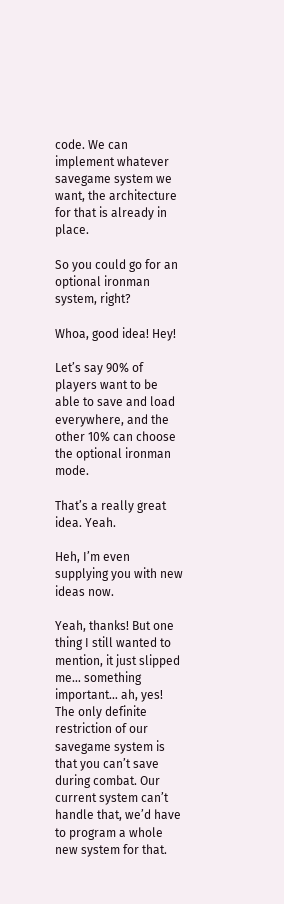code. We can implement whatever savegame system we want, the architecture for that is already in place.

So you could go for an optional ironman system, right?

Whoa, good idea! Hey!

Let’s say 90% of players want to be able to save and load everywhere, and the other 10% can choose the optional ironman mode.

That’s a really great idea. Yeah.

Heh, I’m even supplying you with new ideas now.

Yeah, thanks! But one thing I still wanted to mention, it just slipped me… something important… ah, yes! The only definite restriction of our savegame system is that you can’t save during combat. Our current system can’t handle that, we’d have to program a whole new system for that.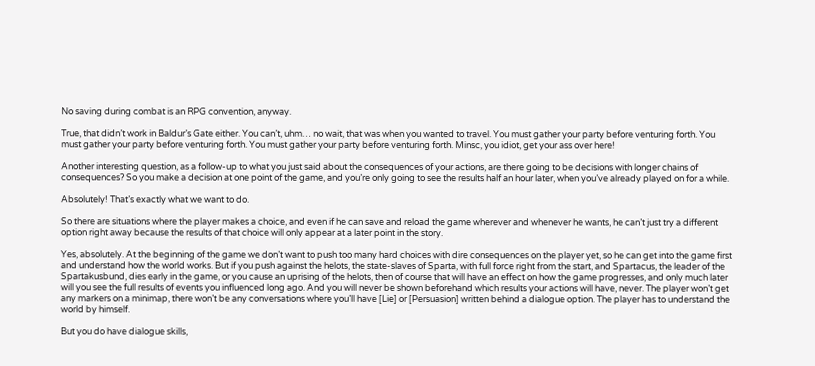No saving during combat is an RPG convention, anyway.

True, that didn’t work in Baldur’s Gate either. You can’t, uhm… no wait, that was when you wanted to travel. You must gather your party before venturing forth. You must gather your party before venturing forth. You must gather your party before venturing forth. Minsc, you idiot, get your ass over here!

Another interesting question, as a follow-up to what you just said about the consequences of your actions, are there going to be decisions with longer chains of consequences? So you make a decision at one point of the game, and you’re only going to see the results half an hour later, when you’ve already played on for a while.

Absolutely! That’s exactly what we want to do.

So there are situations where the player makes a choice, and even if he can save and reload the game wherever and whenever he wants, he can’t just try a different option right away because the results of that choice will only appear at a later point in the story.

Yes, absolutely. At the beginning of the game we don’t want to push too many hard choices with dire consequences on the player yet, so he can get into the game first and understand how the world works. But if you push against the helots, the state-slaves of Sparta, with full force right from the start, and Spartacus, the leader of the Spartakusbund, dies early in the game, or you cause an uprising of the helots, then of course that will have an effect on how the game progresses, and only much later will you see the full results of events you influenced long ago. And you will never be shown beforehand which results your actions will have, never. The player won’t get any markers on a minimap, there won’t be any conversations where you’ll have [Lie] or [Persuasion] written behind a dialogue option. The player has to understand the world by himself.

But you do have dialogue skills,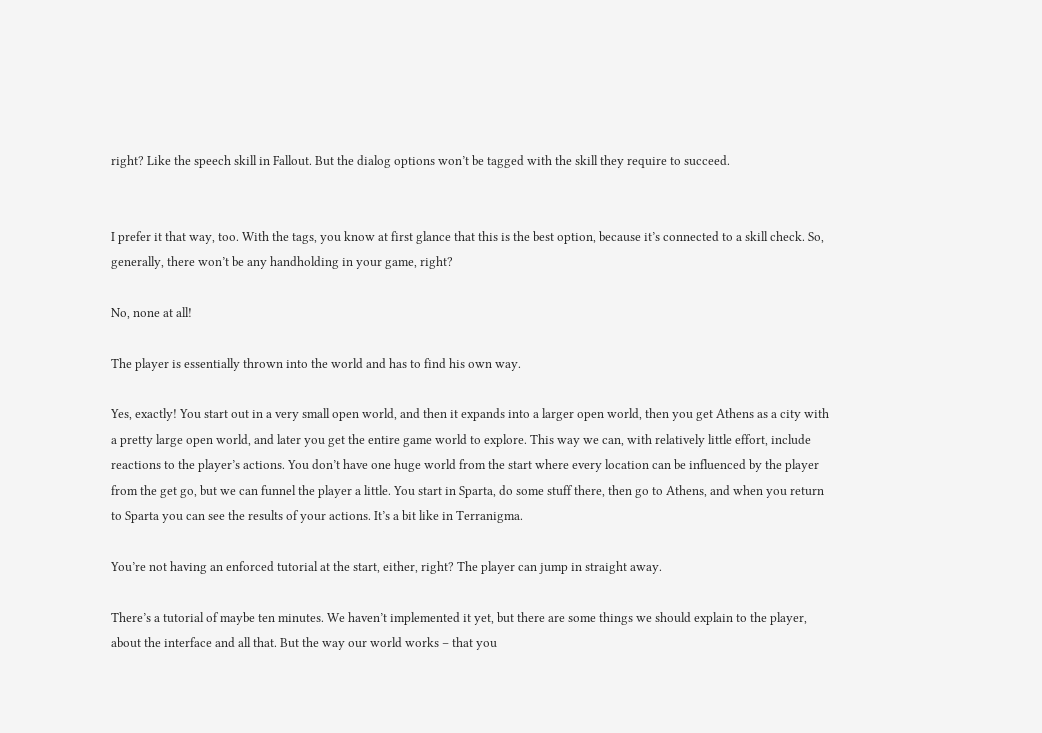right? Like the speech skill in Fallout. But the dialog options won’t be tagged with the skill they require to succeed.


I prefer it that way, too. With the tags, you know at first glance that this is the best option, because it’s connected to a skill check. So, generally, there won’t be any handholding in your game, right?

No, none at all!

The player is essentially thrown into the world and has to find his own way.

Yes, exactly! You start out in a very small open world, and then it expands into a larger open world, then you get Athens as a city with a pretty large open world, and later you get the entire game world to explore. This way we can, with relatively little effort, include reactions to the player’s actions. You don’t have one huge world from the start where every location can be influenced by the player from the get go, but we can funnel the player a little. You start in Sparta, do some stuff there, then go to Athens, and when you return to Sparta you can see the results of your actions. It’s a bit like in Terranigma.

You’re not having an enforced tutorial at the start, either, right? The player can jump in straight away.

There’s a tutorial of maybe ten minutes. We haven’t implemented it yet, but there are some things we should explain to the player, about the interface and all that. But the way our world works – that you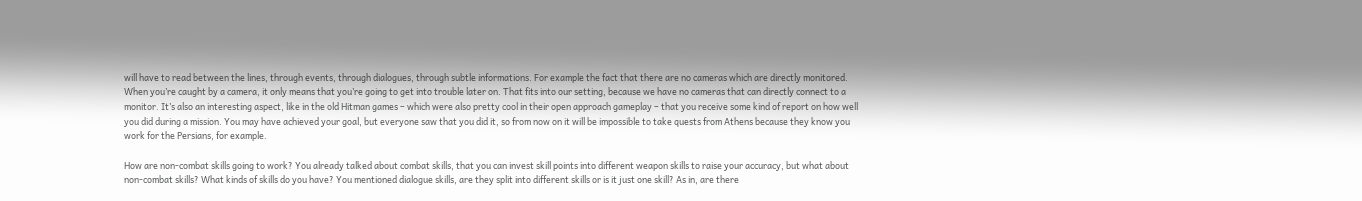will have to read between the lines, through events, through dialogues, through subtle informations. For example the fact that there are no cameras which are directly monitored. When you’re caught by a camera, it only means that you’re going to get into trouble later on. That fits into our setting, because we have no cameras that can directly connect to a monitor. It’s also an interesting aspect, like in the old Hitman games – which were also pretty cool in their open approach gameplay – that you receive some kind of report on how well you did during a mission. You may have achieved your goal, but everyone saw that you did it, so from now on it will be impossible to take quests from Athens because they know you work for the Persians, for example.

How are non-combat skills going to work? You already talked about combat skills, that you can invest skill points into different weapon skills to raise your accuracy, but what about non-combat skills? What kinds of skills do you have? You mentioned dialogue skills, are they split into different skills or is it just one skill? As in, are there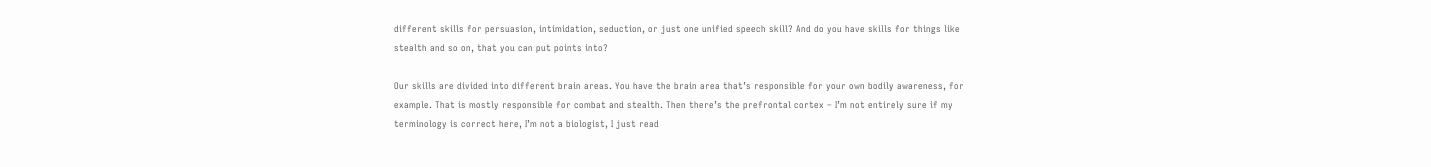different skills for persuasion, intimidation, seduction, or just one unified speech skill? And do you have skills for things like stealth and so on, that you can put points into?

Our skills are divided into different brain areas. You have the brain area that’s responsible for your own bodily awareness, for example. That is mostly responsible for combat and stealth. Then there’s the prefrontal cortex – I’m not entirely sure if my terminology is correct here, I’m not a biologist, I just read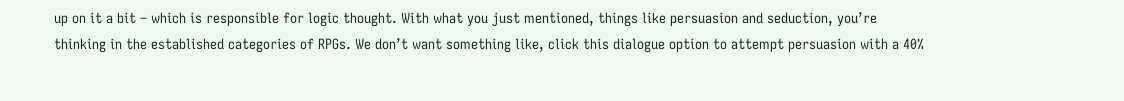up on it a bit – which is responsible for logic thought. With what you just mentioned, things like persuasion and seduction, you’re thinking in the established categories of RPGs. We don’t want something like, click this dialogue option to attempt persuasion with a 40%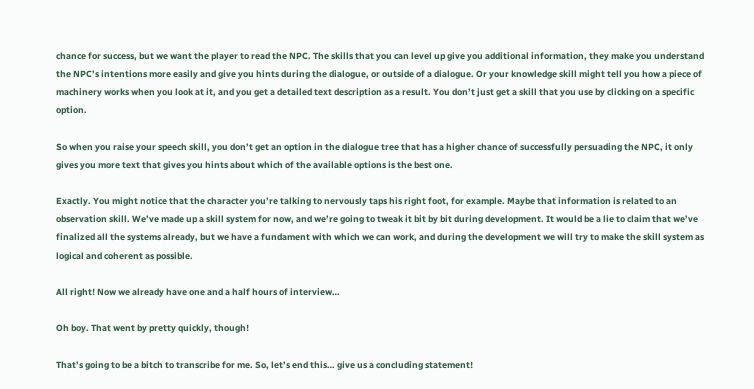chance for success, but we want the player to read the NPC. The skills that you can level up give you additional information, they make you understand the NPC’s intentions more easily and give you hints during the dialogue, or outside of a dialogue. Or your knowledge skill might tell you how a piece of machinery works when you look at it, and you get a detailed text description as a result. You don’t just get a skill that you use by clicking on a specific option.

So when you raise your speech skill, you don’t get an option in the dialogue tree that has a higher chance of successfully persuading the NPC, it only gives you more text that gives you hints about which of the available options is the best one.

Exactly. You might notice that the character you’re talking to nervously taps his right foot, for example. Maybe that information is related to an observation skill. We’ve made up a skill system for now, and we’re going to tweak it bit by bit during development. It would be a lie to claim that we’ve finalized all the systems already, but we have a fundament with which we can work, and during the development we will try to make the skill system as logical and coherent as possible.

All right! Now we already have one and a half hours of interview…

Oh boy. That went by pretty quickly, though!

That’s going to be a bitch to transcribe for me. So, let’s end this… give us a concluding statement!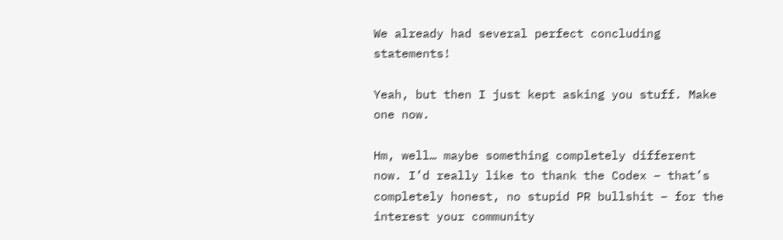We already had several perfect concluding statements!

Yeah, but then I just kept asking you stuff. Make one now.

Hm, well… maybe something completely different now. I’d really like to thank the Codex – that’s completely honest, no stupid PR bullshit – for the interest your community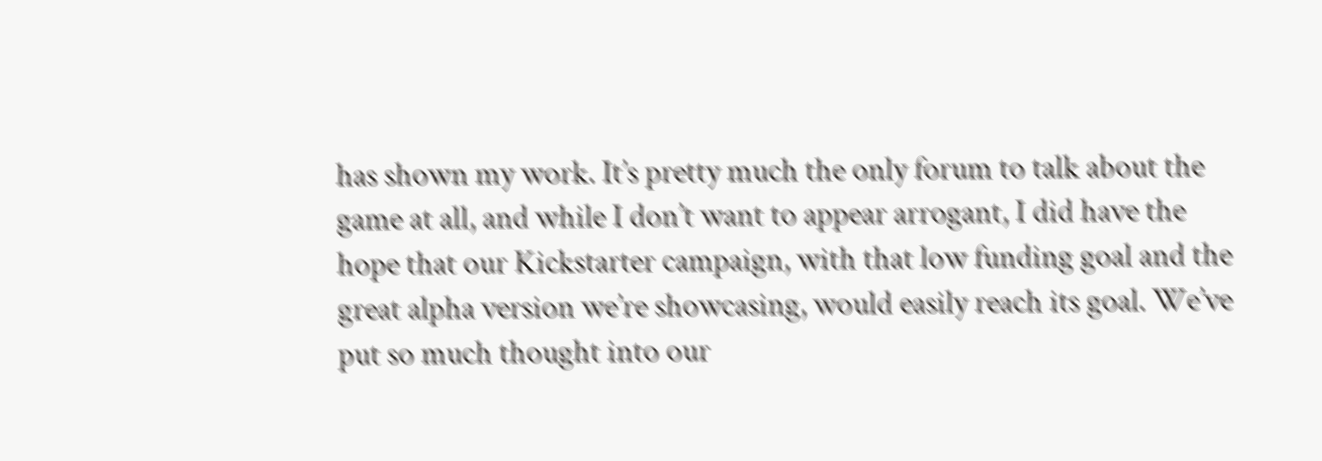has shown my work. It’s pretty much the only forum to talk about the game at all, and while I don’t want to appear arrogant, I did have the hope that our Kickstarter campaign, with that low funding goal and the great alpha version we’re showcasing, would easily reach its goal. We’ve put so much thought into our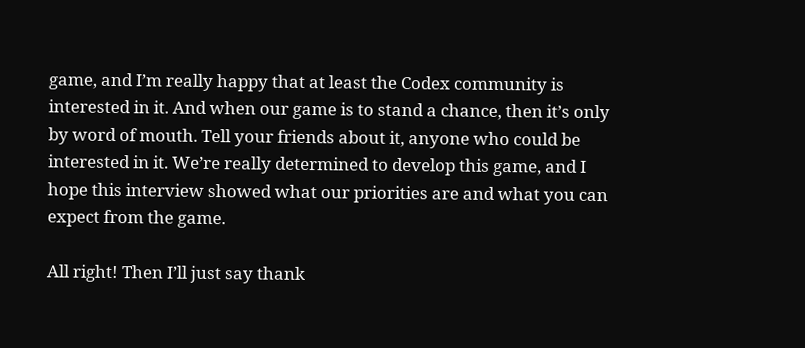game, and I’m really happy that at least the Codex community is interested in it. And when our game is to stand a chance, then it’s only by word of mouth. Tell your friends about it, anyone who could be interested in it. We’re really determined to develop this game, and I hope this interview showed what our priorities are and what you can expect from the game.

All right! Then I’ll just say thank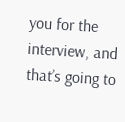you for the interview, and that’s going to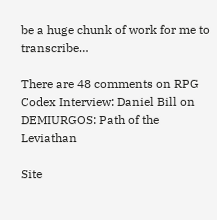be a huge chunk of work for me to transcribe…

There are 48 comments on RPG Codex Interview: Daniel Bill on DEMIURGOS: Path of the Leviathan

Site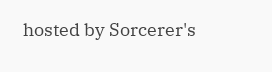hosted by Sorcerer's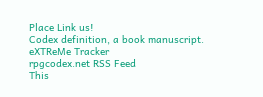Place Link us!
Codex definition, a book manuscript.
eXTReMe Tracker
rpgcodex.net RSS Feed
This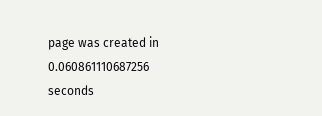page was created in 0.060861110687256 seconds